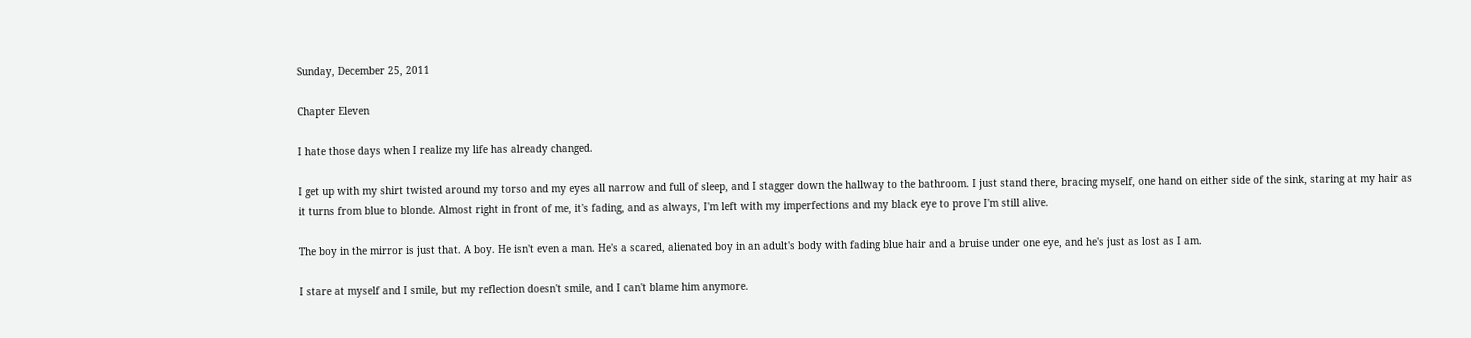Sunday, December 25, 2011

Chapter Eleven

I hate those days when I realize my life has already changed.

I get up with my shirt twisted around my torso and my eyes all narrow and full of sleep, and I stagger down the hallway to the bathroom. I just stand there, bracing myself, one hand on either side of the sink, staring at my hair as it turns from blue to blonde. Almost right in front of me, it's fading, and as always, I'm left with my imperfections and my black eye to prove I'm still alive.

The boy in the mirror is just that. A boy. He isn't even a man. He's a scared, alienated boy in an adult's body with fading blue hair and a bruise under one eye, and he's just as lost as I am.

I stare at myself and I smile, but my reflection doesn't smile, and I can't blame him anymore.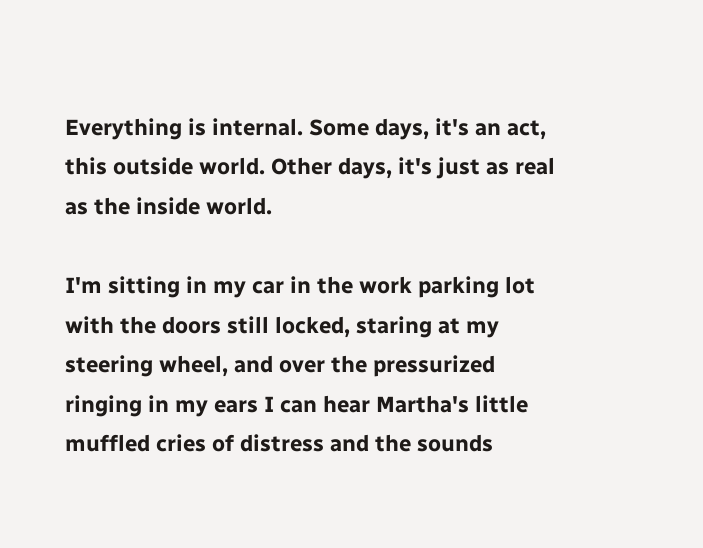Everything is internal. Some days, it's an act, this outside world. Other days, it's just as real as the inside world.

I'm sitting in my car in the work parking lot with the doors still locked, staring at my steering wheel, and over the pressurized ringing in my ears I can hear Martha's little muffled cries of distress and the sounds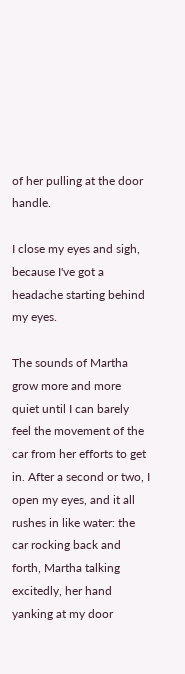of her pulling at the door handle.

I close my eyes and sigh, because I've got a headache starting behind my eyes.

The sounds of Martha grow more and more quiet until I can barely feel the movement of the car from her efforts to get in. After a second or two, I open my eyes, and it all rushes in like water: the car rocking back and forth, Martha talking excitedly, her hand yanking at my door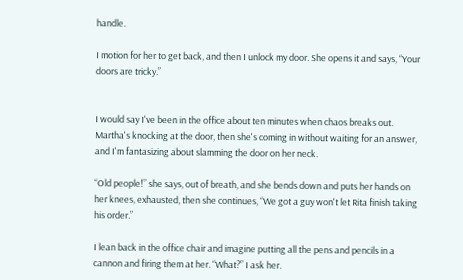handle.

I motion for her to get back, and then I unlock my door. She opens it and says, “Your doors are tricky.”


I would say I've been in the office about ten minutes when chaos breaks out. Martha's knocking at the door, then she's coming in without waiting for an answer, and I'm fantasizing about slamming the door on her neck.

“Old people!” she says, out of breath, and she bends down and puts her hands on her knees, exhausted, then she continues, “We got a guy won't let Rita finish taking his order.”

I lean back in the office chair and imagine putting all the pens and pencils in a cannon and firing them at her. “What?” I ask her.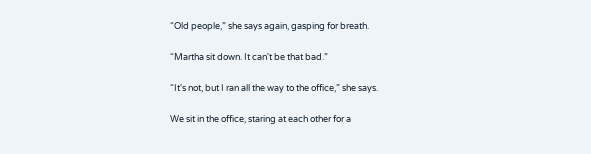“Old people,” she says again, gasping for breath.

“Martha sit down. It can't be that bad.”

“It's not, but I ran all the way to the office,” she says.

We sit in the office, staring at each other for a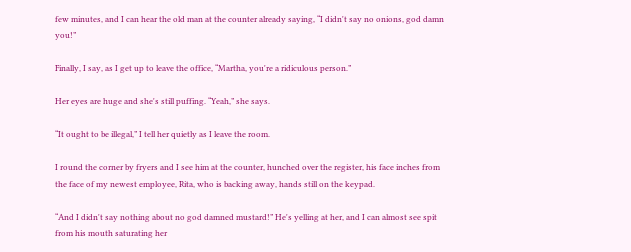few minutes, and I can hear the old man at the counter already saying, “I didn't say no onions, god damn you!”

Finally, I say, as I get up to leave the office, “Martha, you're a ridiculous person.”

Her eyes are huge and she's still puffing. “Yeah,” she says.

“It ought to be illegal,” I tell her quietly as I leave the room.

I round the corner by fryers and I see him at the counter, hunched over the register, his face inches from the face of my newest employee, Rita, who is backing away, hands still on the keypad.

“And I didn't say nothing about no god damned mustard!” He's yelling at her, and I can almost see spit from his mouth saturating her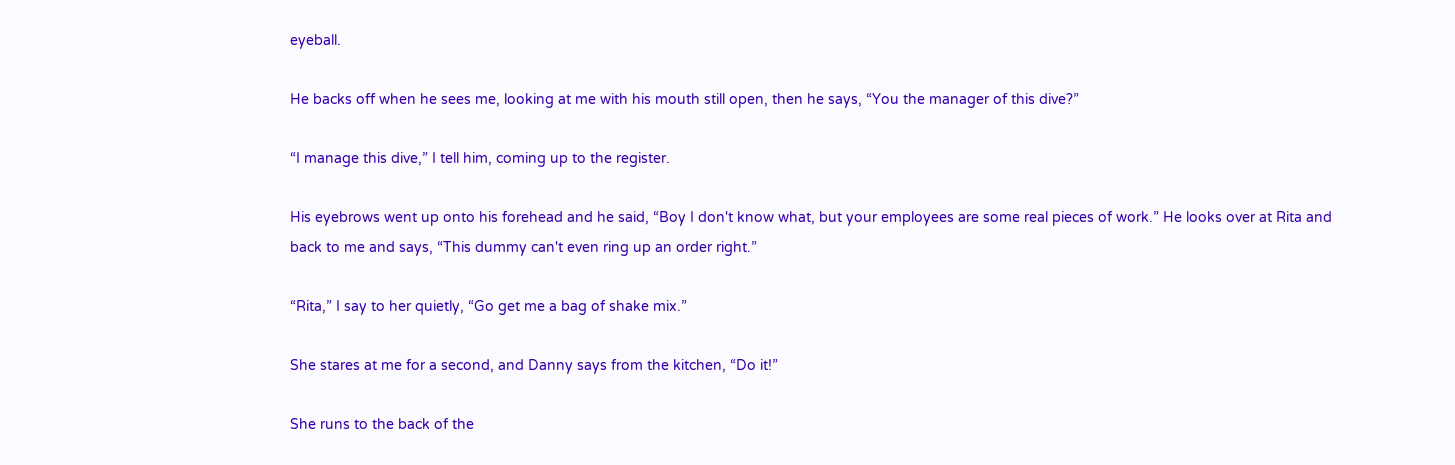eyeball.

He backs off when he sees me, looking at me with his mouth still open, then he says, “You the manager of this dive?”

“I manage this dive,” I tell him, coming up to the register.

His eyebrows went up onto his forehead and he said, “Boy I don't know what, but your employees are some real pieces of work.” He looks over at Rita and back to me and says, “This dummy can't even ring up an order right.”

“Rita,” I say to her quietly, “Go get me a bag of shake mix.”

She stares at me for a second, and Danny says from the kitchen, “Do it!”

She runs to the back of the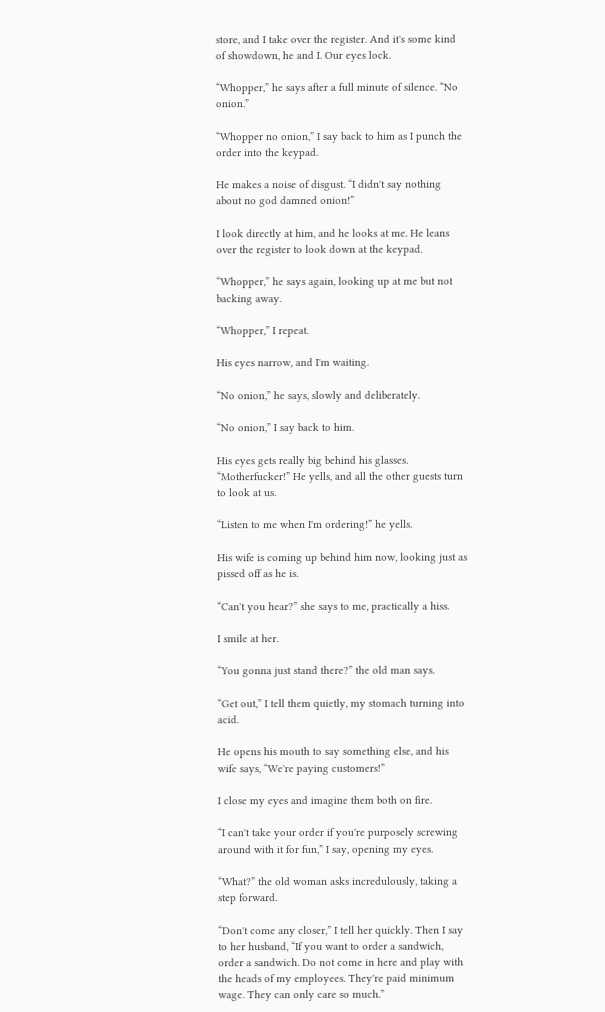store, and I take over the register. And it's some kind of showdown, he and I. Our eyes lock.

“Whopper,” he says after a full minute of silence. “No onion.”

“Whopper no onion,” I say back to him as I punch the order into the keypad.

He makes a noise of disgust. “I didn't say nothing about no god damned onion!”

I look directly at him, and he looks at me. He leans over the register to look down at the keypad.

“Whopper,” he says again, looking up at me but not backing away.

“Whopper,” I repeat.

His eyes narrow, and I'm waiting.

“No onion,” he says, slowly and deliberately.

“No onion,” I say back to him.

His eyes gets really big behind his glasses. “Motherfucker!” He yells, and all the other guests turn to look at us.

“Listen to me when I'm ordering!” he yells.

His wife is coming up behind him now, looking just as pissed off as he is.

“Can't you hear?” she says to me, practically a hiss.

I smile at her.

“You gonna just stand there?” the old man says.

“Get out,” I tell them quietly, my stomach turning into acid.

He opens his mouth to say something else, and his wife says, “We're paying customers!”

I close my eyes and imagine them both on fire.

“I can't take your order if you're purposely screwing around with it for fun,” I say, opening my eyes.

“What?” the old woman asks incredulously, taking a step forward.

“Don't come any closer,” I tell her quickly. Then I say to her husband, “If you want to order a sandwich, order a sandwich. Do not come in here and play with the heads of my employees. They're paid minimum wage. They can only care so much.”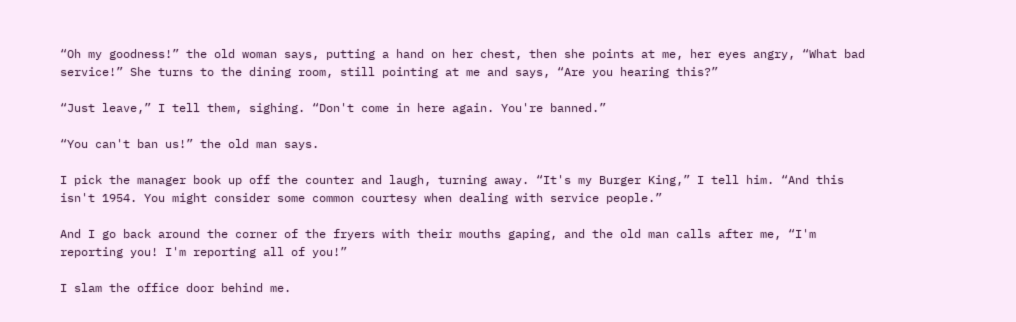“Oh my goodness!” the old woman says, putting a hand on her chest, then she points at me, her eyes angry, “What bad service!” She turns to the dining room, still pointing at me and says, “Are you hearing this?”

“Just leave,” I tell them, sighing. “Don't come in here again. You're banned.”

“You can't ban us!” the old man says.

I pick the manager book up off the counter and laugh, turning away. “It's my Burger King,” I tell him. “And this isn't 1954. You might consider some common courtesy when dealing with service people.”

And I go back around the corner of the fryers with their mouths gaping, and the old man calls after me, “I'm reporting you! I'm reporting all of you!”

I slam the office door behind me.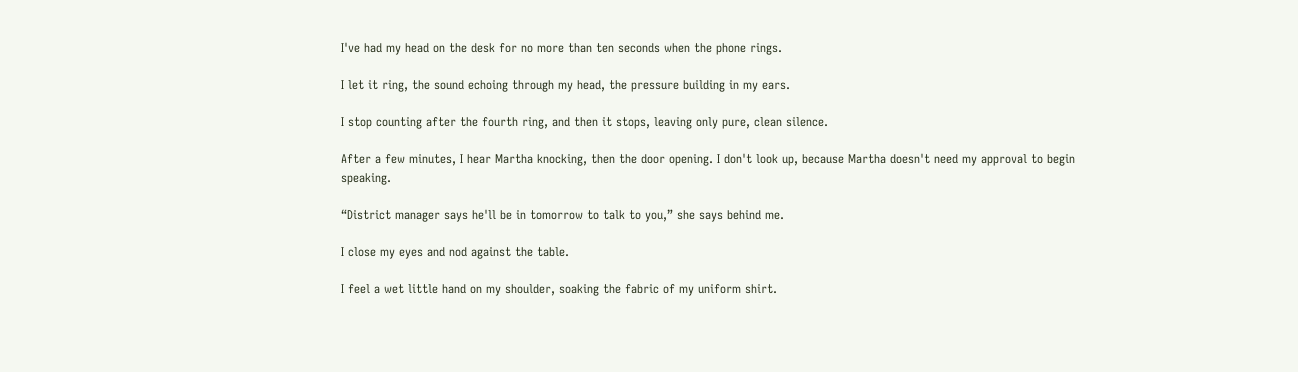I've had my head on the desk for no more than ten seconds when the phone rings.

I let it ring, the sound echoing through my head, the pressure building in my ears.

I stop counting after the fourth ring, and then it stops, leaving only pure, clean silence.

After a few minutes, I hear Martha knocking, then the door opening. I don't look up, because Martha doesn't need my approval to begin speaking.

“District manager says he'll be in tomorrow to talk to you,” she says behind me.

I close my eyes and nod against the table.

I feel a wet little hand on my shoulder, soaking the fabric of my uniform shirt.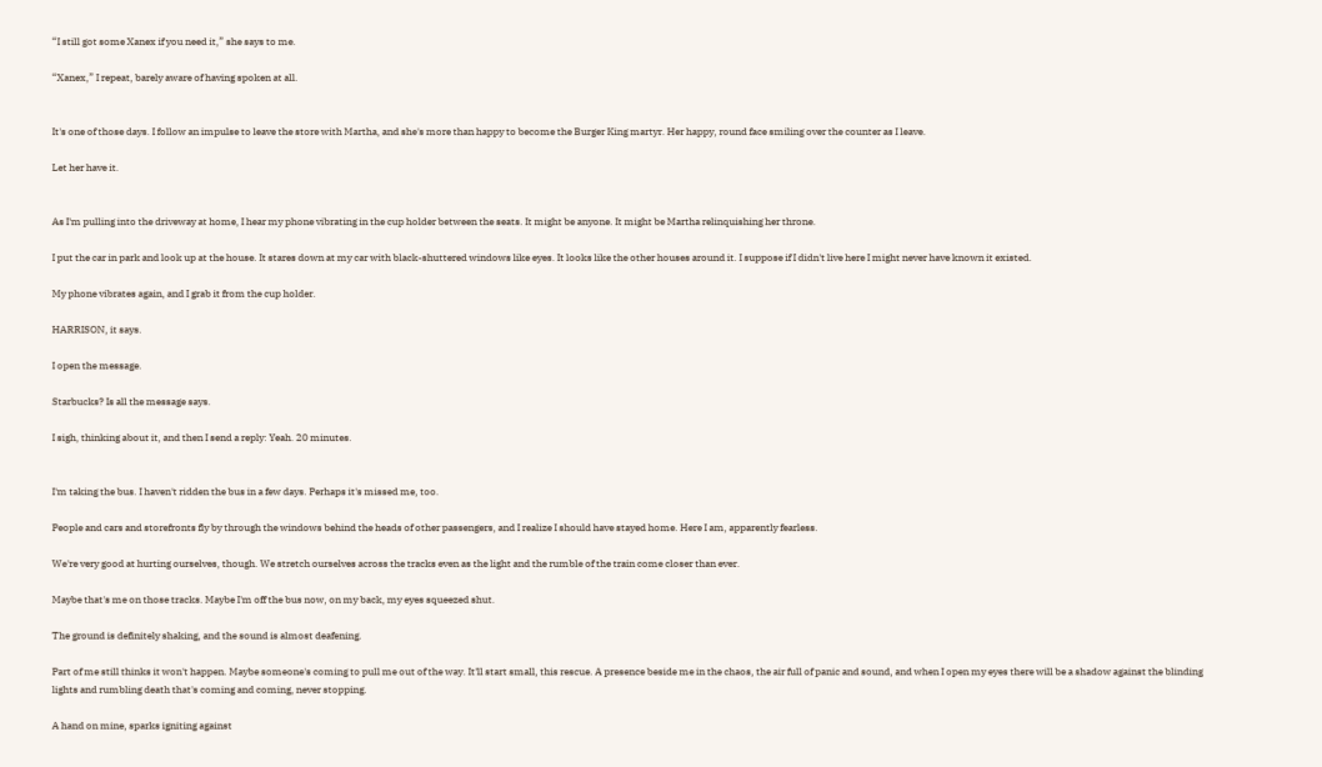“I still got some Xanex if you need it,” she says to me.

“Xanex,” I repeat, barely aware of having spoken at all.


It's one of those days. I follow an impulse to leave the store with Martha, and she's more than happy to become the Burger King martyr. Her happy, round face smiling over the counter as I leave.

Let her have it.


As I'm pulling into the driveway at home, I hear my phone vibrating in the cup holder between the seats. It might be anyone. It might be Martha relinquishing her throne.

I put the car in park and look up at the house. It stares down at my car with black-shuttered windows like eyes. It looks like the other houses around it. I suppose if I didn't live here I might never have known it existed.

My phone vibrates again, and I grab it from the cup holder.

HARRISON, it says.

I open the message.

Starbucks? Is all the message says.

I sigh, thinking about it, and then I send a reply: Yeah. 20 minutes.


I'm taking the bus. I haven't ridden the bus in a few days. Perhaps it's missed me, too.

People and cars and storefronts fly by through the windows behind the heads of other passengers, and I realize I should have stayed home. Here I am, apparently fearless.

We're very good at hurting ourselves, though. We stretch ourselves across the tracks even as the light and the rumble of the train come closer than ever.

Maybe that's me on those tracks. Maybe I'm off the bus now, on my back, my eyes squeezed shut.

The ground is definitely shaking, and the sound is almost deafening.

Part of me still thinks it won't happen. Maybe someone's coming to pull me out of the way. It'll start small, this rescue. A presence beside me in the chaos, the air full of panic and sound, and when I open my eyes there will be a shadow against the blinding lights and rumbling death that's coming and coming, never stopping.

A hand on mine, sparks igniting against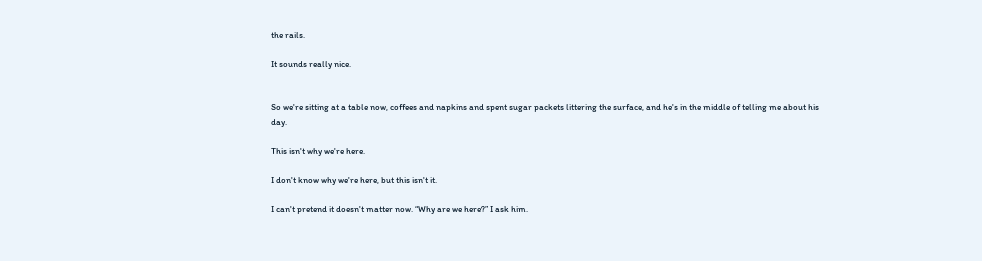the rails.

It sounds really nice.


So we're sitting at a table now, coffees and napkins and spent sugar packets littering the surface, and he's in the middle of telling me about his day.

This isn't why we're here.

I don't know why we're here, but this isn't it.

I can't pretend it doesn't matter now. “Why are we here?” I ask him.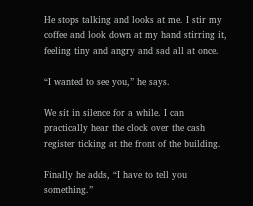He stops talking and looks at me. I stir my coffee and look down at my hand stirring it, feeling tiny and angry and sad all at once.

“I wanted to see you,” he says.

We sit in silence for a while. I can practically hear the clock over the cash register ticking at the front of the building.

Finally he adds, “I have to tell you something.”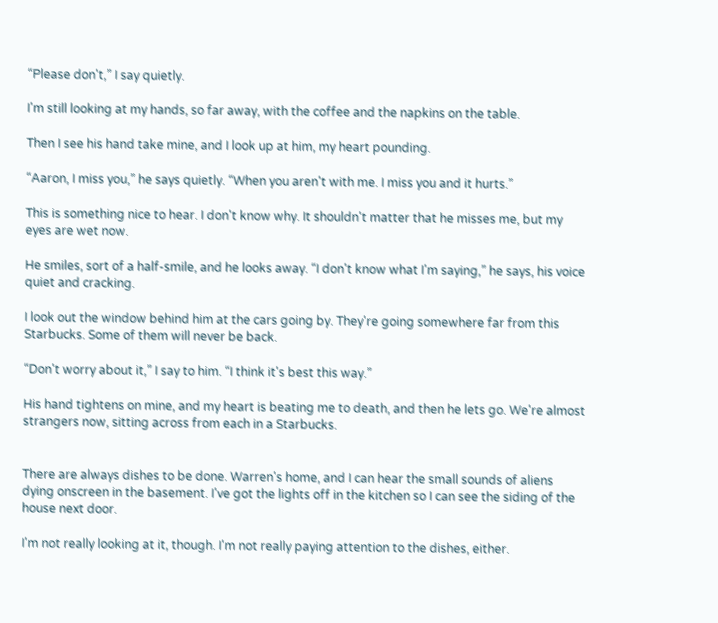“Please don't,” I say quietly.

I'm still looking at my hands, so far away, with the coffee and the napkins on the table.

Then I see his hand take mine, and I look up at him, my heart pounding.

“Aaron, I miss you,” he says quietly. “When you aren't with me. I miss you and it hurts.”

This is something nice to hear. I don't know why. It shouldn't matter that he misses me, but my eyes are wet now.

He smiles, sort of a half-smile, and he looks away. “I don't know what I'm saying,” he says, his voice quiet and cracking.

I look out the window behind him at the cars going by. They're going somewhere far from this Starbucks. Some of them will never be back.

“Don't worry about it,” I say to him. “I think it's best this way.”

His hand tightens on mine, and my heart is beating me to death, and then he lets go. We're almost strangers now, sitting across from each in a Starbucks.


There are always dishes to be done. Warren's home, and I can hear the small sounds of aliens dying onscreen in the basement. I've got the lights off in the kitchen so I can see the siding of the house next door.

I'm not really looking at it, though. I'm not really paying attention to the dishes, either.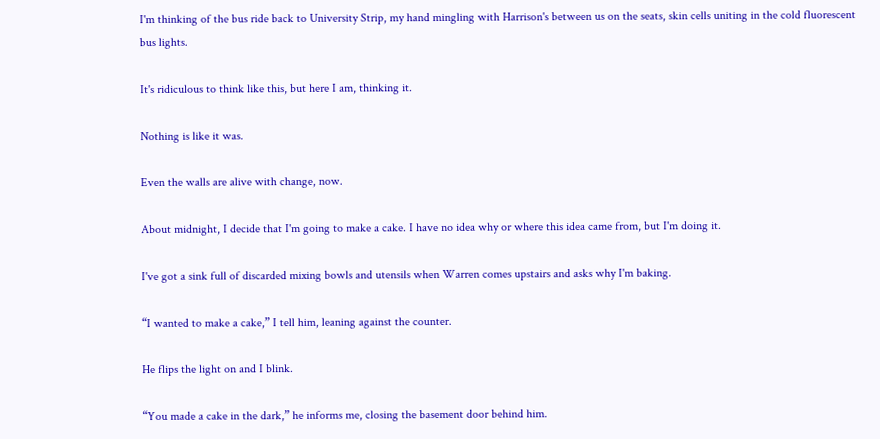I'm thinking of the bus ride back to University Strip, my hand mingling with Harrison's between us on the seats, skin cells uniting in the cold fluorescent bus lights.

It's ridiculous to think like this, but here I am, thinking it.

Nothing is like it was.

Even the walls are alive with change, now.

About midnight, I decide that I'm going to make a cake. I have no idea why or where this idea came from, but I'm doing it.

I've got a sink full of discarded mixing bowls and utensils when Warren comes upstairs and asks why I'm baking.

“I wanted to make a cake,” I tell him, leaning against the counter.

He flips the light on and I blink.

“You made a cake in the dark,” he informs me, closing the basement door behind him.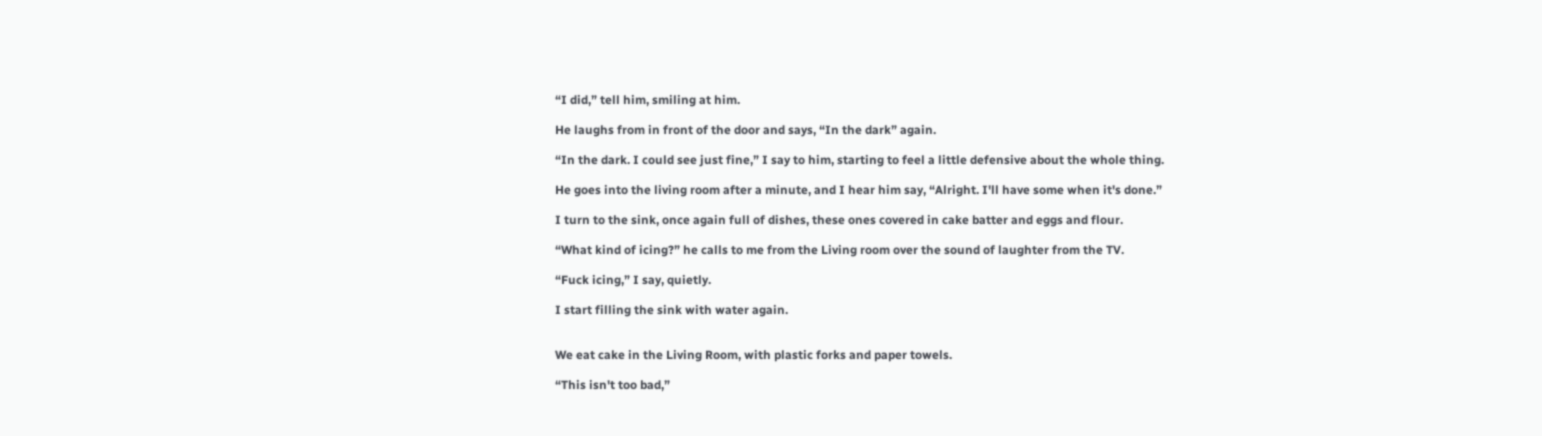“I did,” tell him, smiling at him.

He laughs from in front of the door and says, “In the dark” again.

“In the dark. I could see just fine,” I say to him, starting to feel a little defensive about the whole thing.

He goes into the living room after a minute, and I hear him say, “Alright. I'll have some when it's done.”

I turn to the sink, once again full of dishes, these ones covered in cake batter and eggs and flour.

“What kind of icing?” he calls to me from the Living room over the sound of laughter from the TV.

“Fuck icing,” I say, quietly.

I start filling the sink with water again.


We eat cake in the Living Room, with plastic forks and paper towels.

“This isn't too bad,”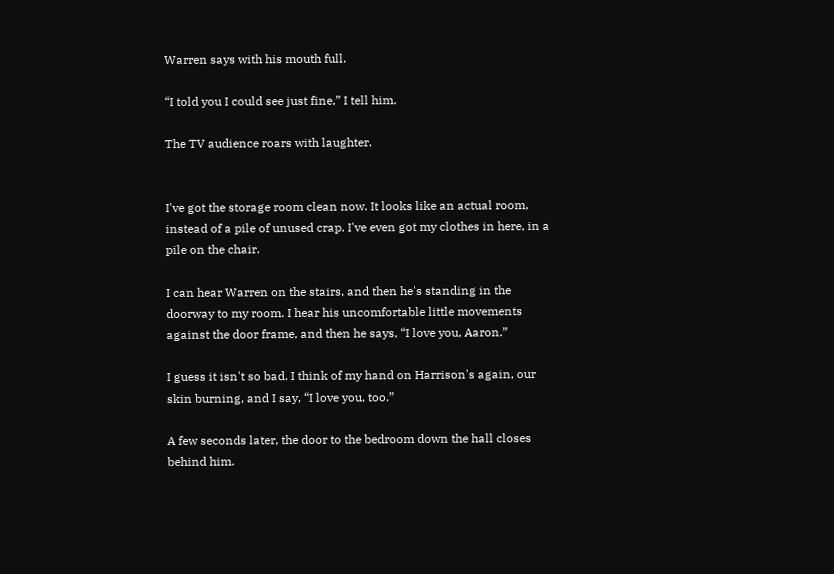Warren says with his mouth full.

“I told you I could see just fine,” I tell him.

The TV audience roars with laughter.


I've got the storage room clean now. It looks like an actual room, instead of a pile of unused crap. I've even got my clothes in here, in a pile on the chair.

I can hear Warren on the stairs, and then he's standing in the doorway to my room. I hear his uncomfortable little movements against the door frame, and then he says, “I love you, Aaron.”

I guess it isn't so bad. I think of my hand on Harrison's again, our skin burning, and I say, “I love you, too.”

A few seconds later, the door to the bedroom down the hall closes behind him.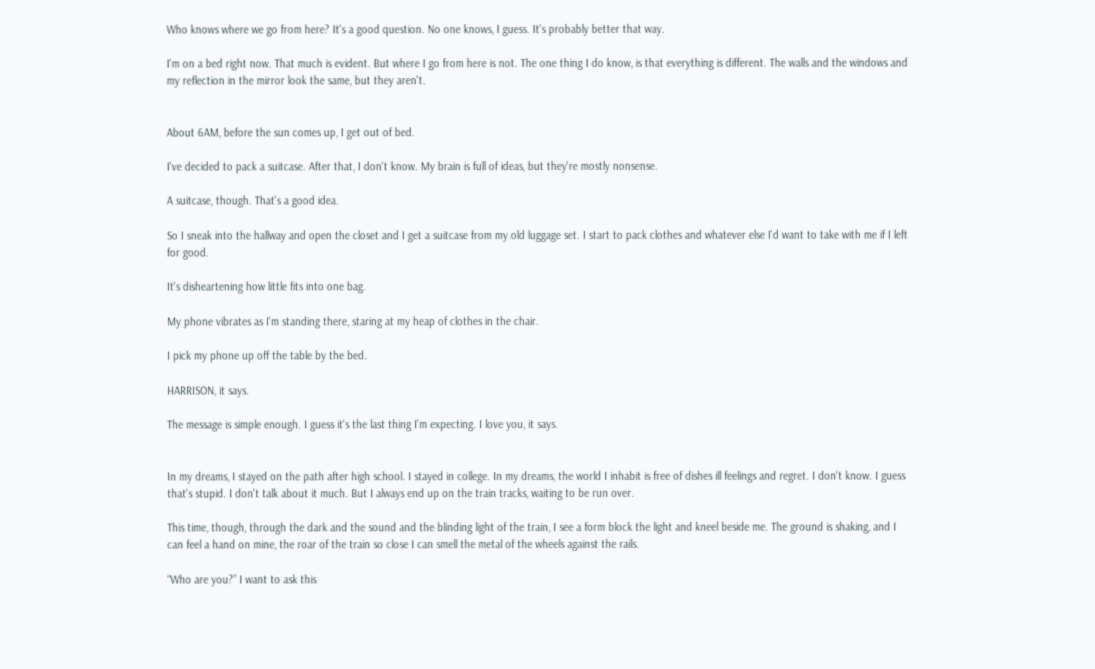Who knows where we go from here? It's a good question. No one knows, I guess. It's probably better that way.

I'm on a bed right now. That much is evident. But where I go from here is not. The one thing I do know, is that everything is different. The walls and the windows and my reflection in the mirror look the same, but they aren't.


About 6AM, before the sun comes up, I get out of bed.

I've decided to pack a suitcase. After that, I don't know. My brain is full of ideas, but they're mostly nonsense.

A suitcase, though. That's a good idea.

So I sneak into the hallway and open the closet and I get a suitcase from my old luggage set. I start to pack clothes and whatever else I'd want to take with me if I left for good.

It's disheartening how little fits into one bag.

My phone vibrates as I'm standing there, staring at my heap of clothes in the chair.

I pick my phone up off the table by the bed.

HARRISON, it says.

The message is simple enough. I guess it's the last thing I'm expecting. I love you, it says.


In my dreams, I stayed on the path after high school. I stayed in college. In my dreams, the world I inhabit is free of dishes ill feelings and regret. I don't know. I guess that's stupid. I don't talk about it much. But I always end up on the train tracks, waiting to be run over.

This time, though, through the dark and the sound and the blinding light of the train, I see a form block the light and kneel beside me. The ground is shaking, and I can feel a hand on mine, the roar of the train so close I can smell the metal of the wheels against the rails.

“Who are you?” I want to ask this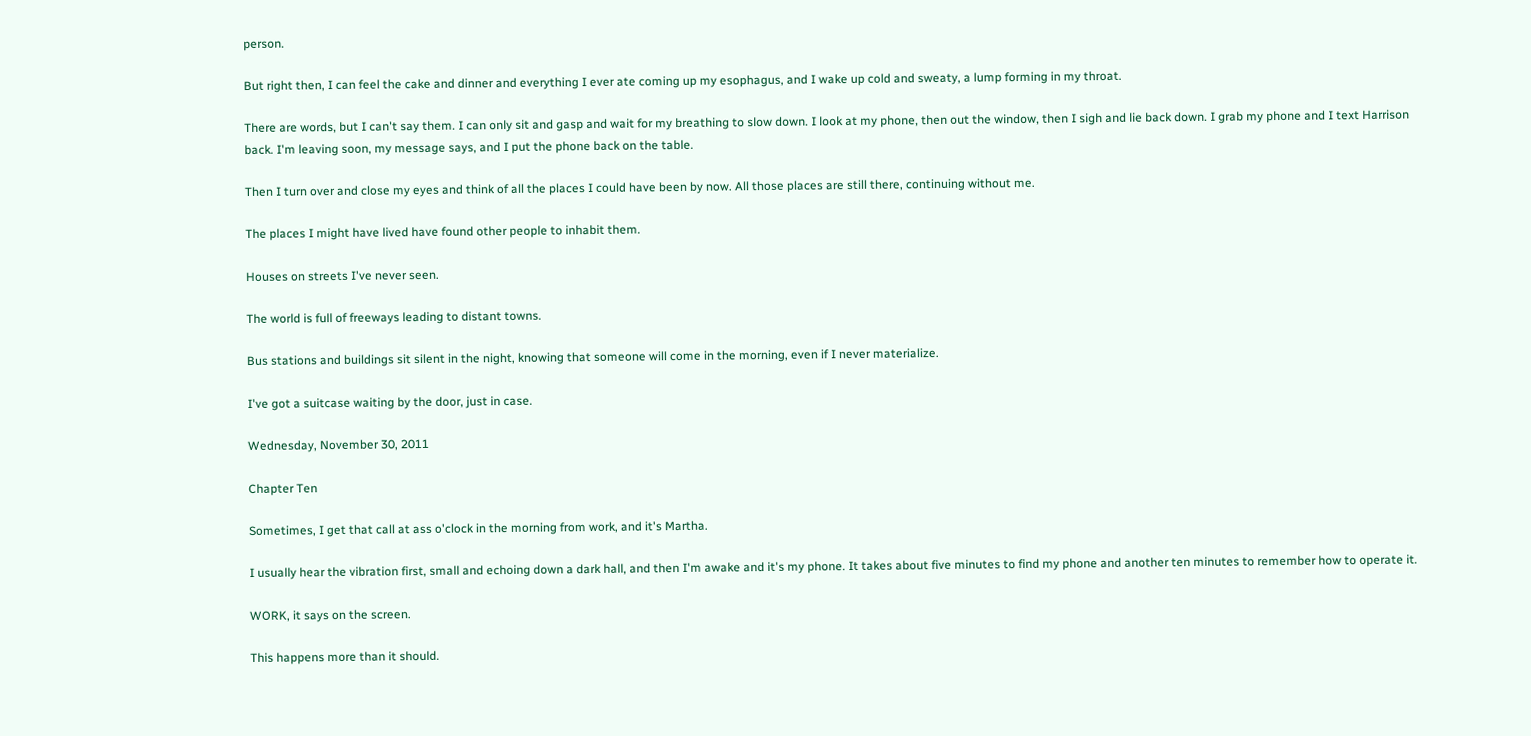person.

But right then, I can feel the cake and dinner and everything I ever ate coming up my esophagus, and I wake up cold and sweaty, a lump forming in my throat.

There are words, but I can't say them. I can only sit and gasp and wait for my breathing to slow down. I look at my phone, then out the window, then I sigh and lie back down. I grab my phone and I text Harrison back. I'm leaving soon, my message says, and I put the phone back on the table.

Then I turn over and close my eyes and think of all the places I could have been by now. All those places are still there, continuing without me.

The places I might have lived have found other people to inhabit them.

Houses on streets I've never seen.

The world is full of freeways leading to distant towns.

Bus stations and buildings sit silent in the night, knowing that someone will come in the morning, even if I never materialize.

I've got a suitcase waiting by the door, just in case.

Wednesday, November 30, 2011

Chapter Ten

Sometimes, I get that call at ass o'clock in the morning from work, and it's Martha.

I usually hear the vibration first, small and echoing down a dark hall, and then I'm awake and it's my phone. It takes about five minutes to find my phone and another ten minutes to remember how to operate it.

WORK, it says on the screen.

This happens more than it should.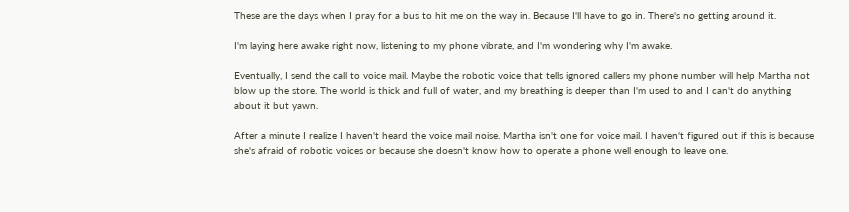These are the days when I pray for a bus to hit me on the way in. Because I'll have to go in. There's no getting around it.

I'm laying here awake right now, listening to my phone vibrate, and I'm wondering why I'm awake.

Eventually, I send the call to voice mail. Maybe the robotic voice that tells ignored callers my phone number will help Martha not blow up the store. The world is thick and full of water, and my breathing is deeper than I'm used to and I can't do anything about it but yawn.

After a minute I realize I haven't heard the voice mail noise. Martha isn't one for voice mail. I haven't figured out if this is because she's afraid of robotic voices or because she doesn't know how to operate a phone well enough to leave one.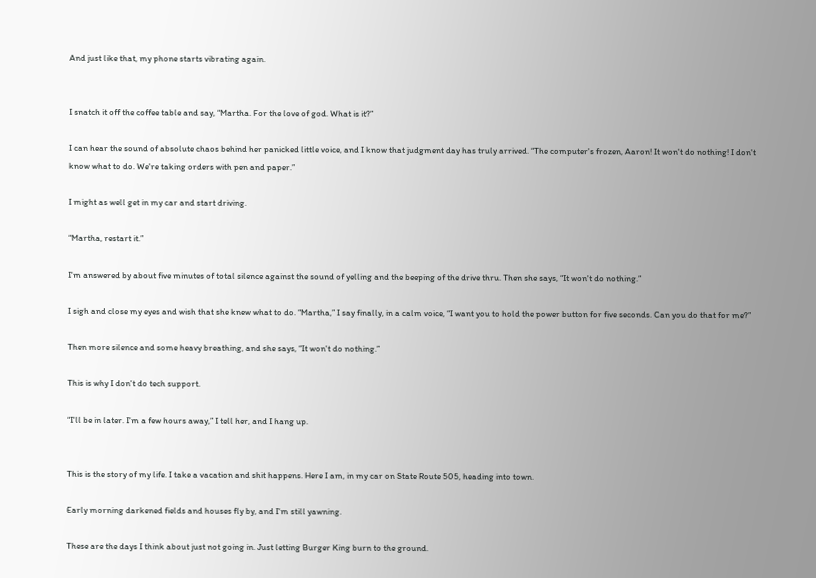And just like that, my phone starts vibrating again.


I snatch it off the coffee table and say, “Martha. For the love of god. What is it?”

I can hear the sound of absolute chaos behind her panicked little voice, and I know that judgment day has truly arrived. “The computer's frozen, Aaron! It won't do nothing! I don't know what to do. We're taking orders with pen and paper.”

I might as well get in my car and start driving.

“Martha, restart it.”

I'm answered by about five minutes of total silence against the sound of yelling and the beeping of the drive thru. Then she says, “It won't do nothing.”

I sigh and close my eyes and wish that she knew what to do. “Martha,” I say finally, in a calm voice, “I want you to hold the power button for five seconds. Can you do that for me?”

Then more silence and some heavy breathing, and she says, “It won't do nothing.”

This is why I don't do tech support.

“I'll be in later. I'm a few hours away,” I tell her, and I hang up.


This is the story of my life. I take a vacation and shit happens. Here I am, in my car on State Route 505, heading into town.

Early morning darkened fields and houses fly by, and I'm still yawning.

These are the days I think about just not going in. Just letting Burger King burn to the ground.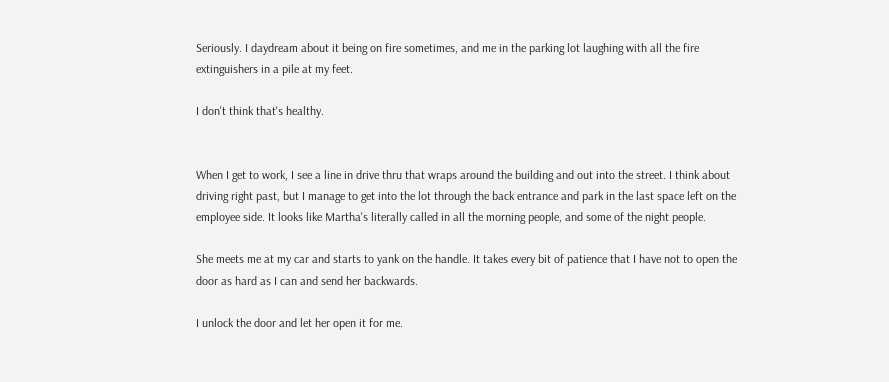Seriously. I daydream about it being on fire sometimes, and me in the parking lot laughing with all the fire extinguishers in a pile at my feet.

I don't think that's healthy.


When I get to work, I see a line in drive thru that wraps around the building and out into the street. I think about driving right past, but I manage to get into the lot through the back entrance and park in the last space left on the employee side. It looks like Martha's literally called in all the morning people, and some of the night people.

She meets me at my car and starts to yank on the handle. It takes every bit of patience that I have not to open the door as hard as I can and send her backwards.

I unlock the door and let her open it for me.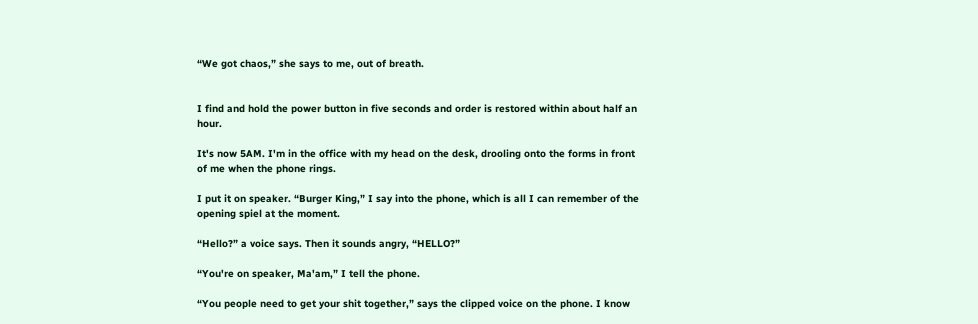“We got chaos,” she says to me, out of breath.


I find and hold the power button in five seconds and order is restored within about half an hour.

It's now 5AM. I'm in the office with my head on the desk, drooling onto the forms in front of me when the phone rings.

I put it on speaker. “Burger King,” I say into the phone, which is all I can remember of the opening spiel at the moment.

“Hello?” a voice says. Then it sounds angry, “HELLO?”

“You're on speaker, Ma'am,” I tell the phone.

“You people need to get your shit together,” says the clipped voice on the phone. I know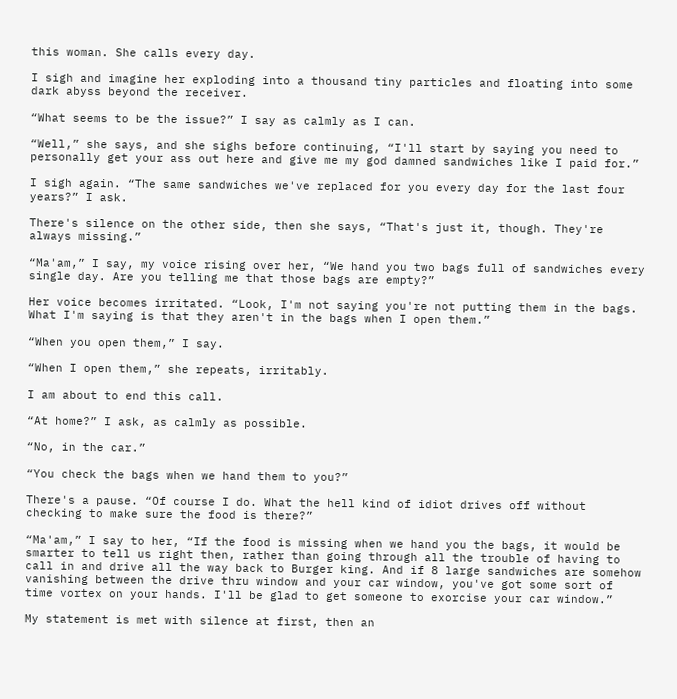this woman. She calls every day.

I sigh and imagine her exploding into a thousand tiny particles and floating into some dark abyss beyond the receiver.

“What seems to be the issue?” I say as calmly as I can.

“Well,” she says, and she sighs before continuing, “I'll start by saying you need to personally get your ass out here and give me my god damned sandwiches like I paid for.”

I sigh again. “The same sandwiches we've replaced for you every day for the last four years?” I ask.

There's silence on the other side, then she says, “That's just it, though. They're always missing.”

“Ma'am,” I say, my voice rising over her, “We hand you two bags full of sandwiches every single day. Are you telling me that those bags are empty?”

Her voice becomes irritated. “Look, I'm not saying you're not putting them in the bags. What I'm saying is that they aren't in the bags when I open them.”

“When you open them,” I say.

“When I open them,” she repeats, irritably.

I am about to end this call.

“At home?” I ask, as calmly as possible.

“No, in the car.”

“You check the bags when we hand them to you?”

There's a pause. “Of course I do. What the hell kind of idiot drives off without checking to make sure the food is there?”

“Ma'am,” I say to her, “If the food is missing when we hand you the bags, it would be smarter to tell us right then, rather than going through all the trouble of having to call in and drive all the way back to Burger king. And if 8 large sandwiches are somehow vanishing between the drive thru window and your car window, you've got some sort of time vortex on your hands. I'll be glad to get someone to exorcise your car window.”

My statement is met with silence at first, then an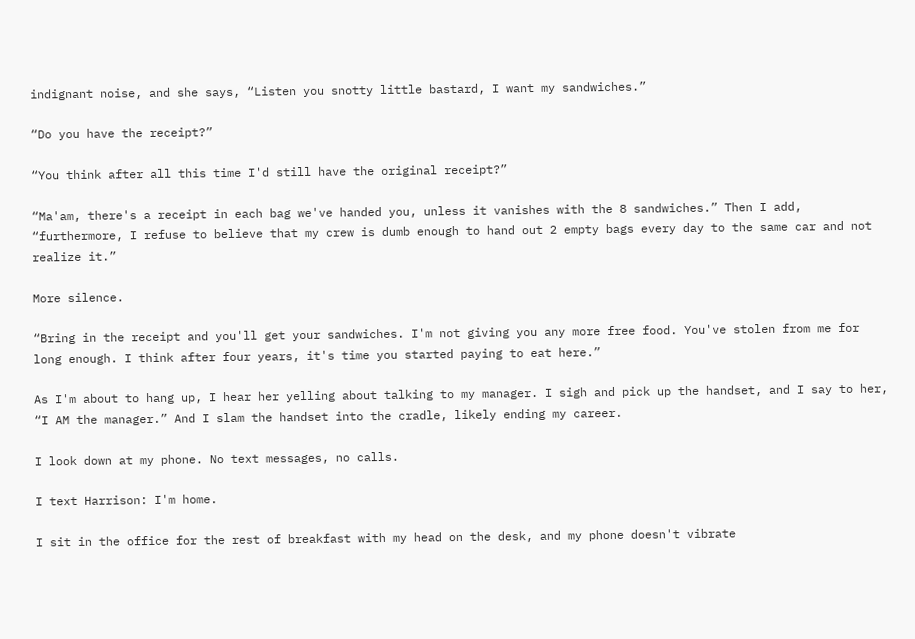indignant noise, and she says, “Listen you snotty little bastard, I want my sandwiches.”

“Do you have the receipt?”

“You think after all this time I'd still have the original receipt?”

“Ma'am, there's a receipt in each bag we've handed you, unless it vanishes with the 8 sandwiches.” Then I add, “furthermore, I refuse to believe that my crew is dumb enough to hand out 2 empty bags every day to the same car and not realize it.”

More silence.

“Bring in the receipt and you'll get your sandwiches. I'm not giving you any more free food. You've stolen from me for long enough. I think after four years, it's time you started paying to eat here.”

As I'm about to hang up, I hear her yelling about talking to my manager. I sigh and pick up the handset, and I say to her, “I AM the manager.” And I slam the handset into the cradle, likely ending my career.

I look down at my phone. No text messages, no calls.

I text Harrison: I'm home.

I sit in the office for the rest of breakfast with my head on the desk, and my phone doesn't vibrate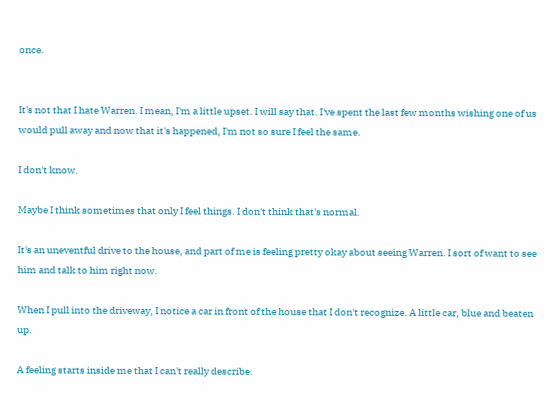once.


It's not that I hate Warren. I mean, I'm a little upset. I will say that. I've spent the last few months wishing one of us would pull away and now that it's happened, I'm not so sure I feel the same.

I don't know.

Maybe I think sometimes that only I feel things. I don't think that's normal.

It's an uneventful drive to the house, and part of me is feeling pretty okay about seeing Warren. I sort of want to see him and talk to him right now.

When I pull into the driveway, I notice a car in front of the house that I don't recognize. A little car, blue and beaten up.

A feeling starts inside me that I can't really describe.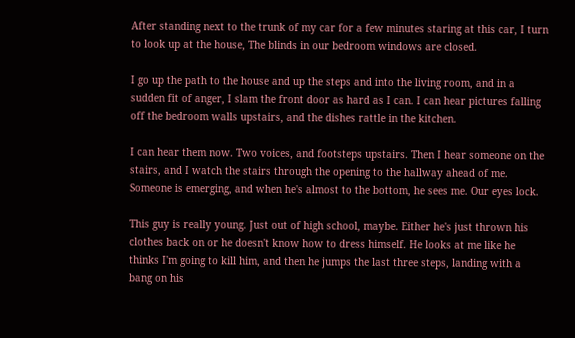After standing next to the trunk of my car for a few minutes staring at this car, I turn to look up at the house, The blinds in our bedroom windows are closed.

I go up the path to the house and up the steps and into the living room, and in a sudden fit of anger, I slam the front door as hard as I can. I can hear pictures falling off the bedroom walls upstairs, and the dishes rattle in the kitchen.

I can hear them now. Two voices, and footsteps upstairs. Then I hear someone on the stairs, and I watch the stairs through the opening to the hallway ahead of me. Someone is emerging, and when he's almost to the bottom, he sees me. Our eyes lock.

This guy is really young. Just out of high school, maybe. Either he's just thrown his clothes back on or he doesn't know how to dress himself. He looks at me like he thinks I'm going to kill him, and then he jumps the last three steps, landing with a bang on his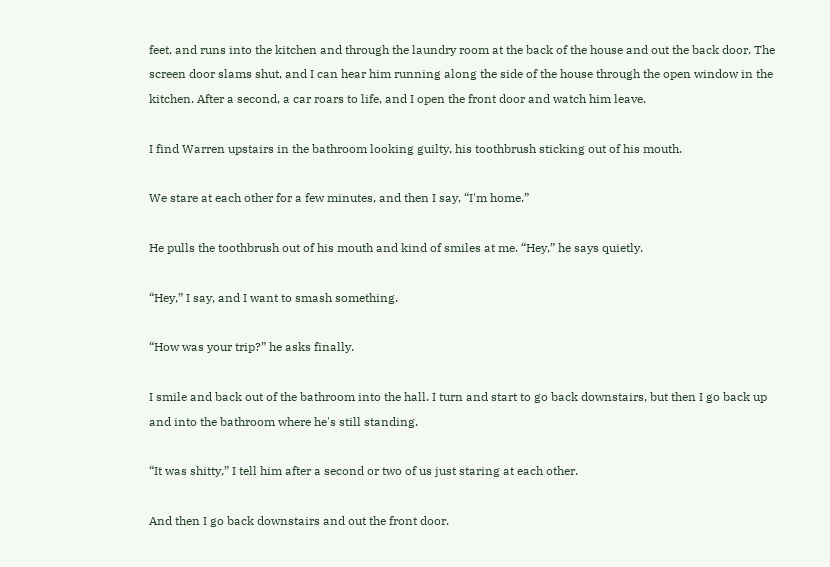feet, and runs into the kitchen and through the laundry room at the back of the house and out the back door. The screen door slams shut, and I can hear him running along the side of the house through the open window in the kitchen. After a second, a car roars to life, and I open the front door and watch him leave.

I find Warren upstairs in the bathroom looking guilty, his toothbrush sticking out of his mouth.

We stare at each other for a few minutes, and then I say, “I'm home.”

He pulls the toothbrush out of his mouth and kind of smiles at me. “Hey,” he says quietly.

“Hey,” I say, and I want to smash something.

“How was your trip?” he asks finally.

I smile and back out of the bathroom into the hall. I turn and start to go back downstairs, but then I go back up and into the bathroom where he's still standing.

“It was shitty,” I tell him after a second or two of us just staring at each other.

And then I go back downstairs and out the front door.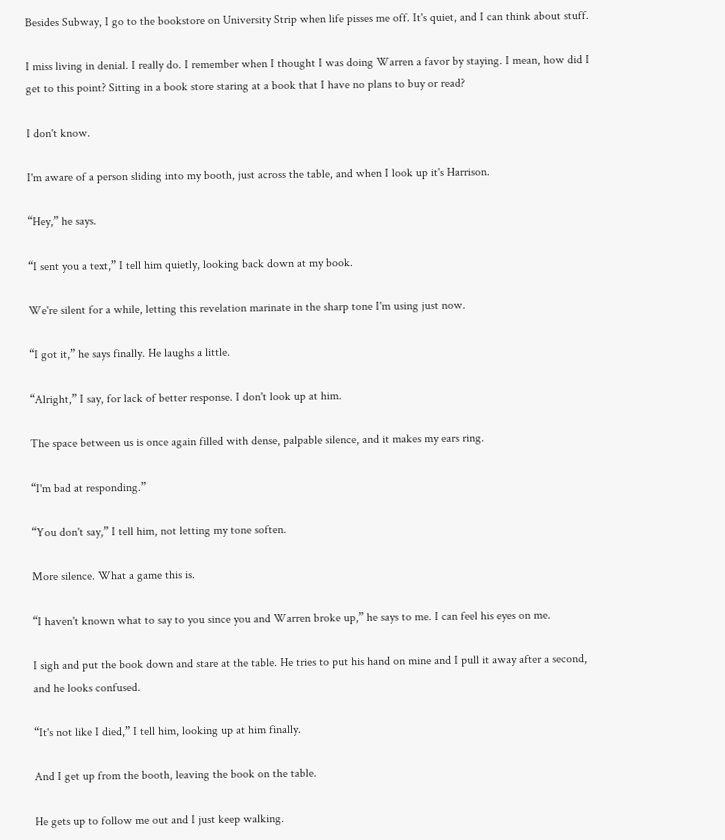Besides Subway, I go to the bookstore on University Strip when life pisses me off. It's quiet, and I can think about stuff.

I miss living in denial. I really do. I remember when I thought I was doing Warren a favor by staying. I mean, how did I get to this point? Sitting in a book store staring at a book that I have no plans to buy or read?

I don't know.

I'm aware of a person sliding into my booth, just across the table, and when I look up it's Harrison.

“Hey,” he says.

“I sent you a text,” I tell him quietly, looking back down at my book.

We're silent for a while, letting this revelation marinate in the sharp tone I'm using just now.

“I got it,” he says finally. He laughs a little.

“Alright,” I say, for lack of better response. I don't look up at him.

The space between us is once again filled with dense, palpable silence, and it makes my ears ring.

“I'm bad at responding.”

“You don't say,” I tell him, not letting my tone soften.

More silence. What a game this is.

“I haven't known what to say to you since you and Warren broke up,” he says to me. I can feel his eyes on me.

I sigh and put the book down and stare at the table. He tries to put his hand on mine and I pull it away after a second, and he looks confused.

“It's not like I died,” I tell him, looking up at him finally.

And I get up from the booth, leaving the book on the table.

He gets up to follow me out and I just keep walking.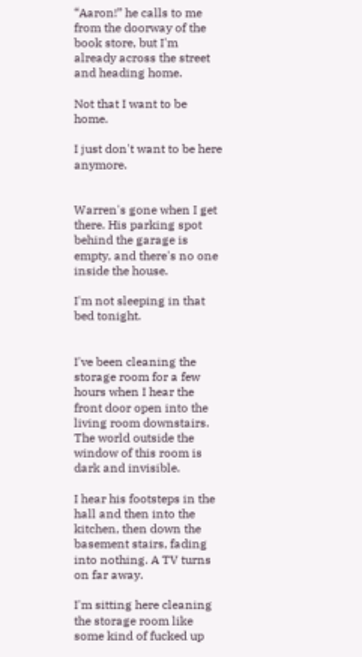“Aaron!” he calls to me from the doorway of the book store, but I'm already across the street and heading home.

Not that I want to be home.

I just don't want to be here anymore.


Warren's gone when I get there. His parking spot behind the garage is empty, and there's no one inside the house.

I'm not sleeping in that bed tonight.


I've been cleaning the storage room for a few hours when I hear the front door open into the living room downstairs. The world outside the window of this room is dark and invisible.

I hear his footsteps in the hall and then into the kitchen, then down the basement stairs, fading into nothing. A TV turns on far away.

I'm sitting here cleaning the storage room like some kind of fucked up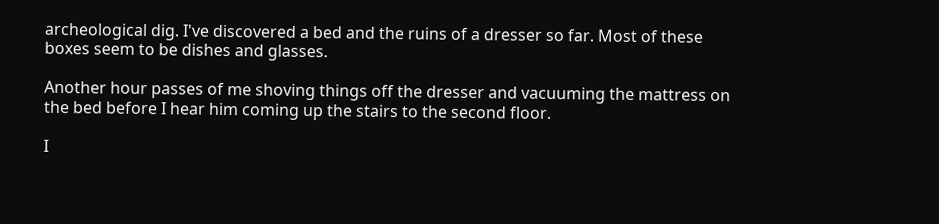archeological dig. I've discovered a bed and the ruins of a dresser so far. Most of these boxes seem to be dishes and glasses.

Another hour passes of me shoving things off the dresser and vacuuming the mattress on the bed before I hear him coming up the stairs to the second floor.

I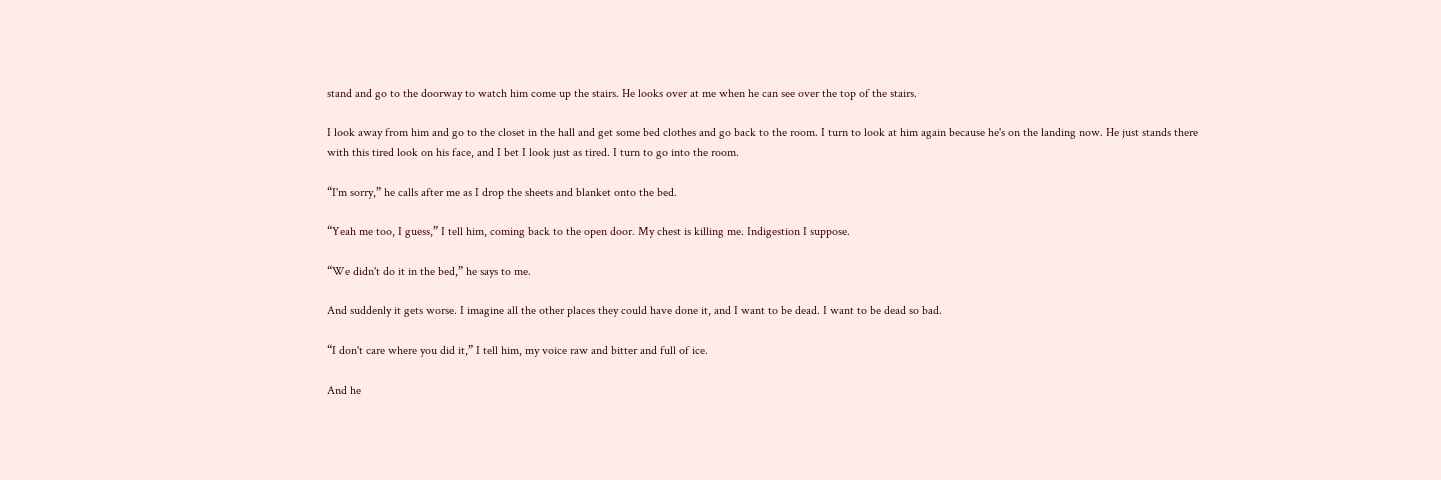stand and go to the doorway to watch him come up the stairs. He looks over at me when he can see over the top of the stairs.

I look away from him and go to the closet in the hall and get some bed clothes and go back to the room. I turn to look at him again because he's on the landing now. He just stands there with this tired look on his face, and I bet I look just as tired. I turn to go into the room.

“I'm sorry,” he calls after me as I drop the sheets and blanket onto the bed.

“Yeah me too, I guess,” I tell him, coming back to the open door. My chest is killing me. Indigestion I suppose.

“We didn't do it in the bed,” he says to me.

And suddenly it gets worse. I imagine all the other places they could have done it, and I want to be dead. I want to be dead so bad.

“I don't care where you did it,” I tell him, my voice raw and bitter and full of ice.

And he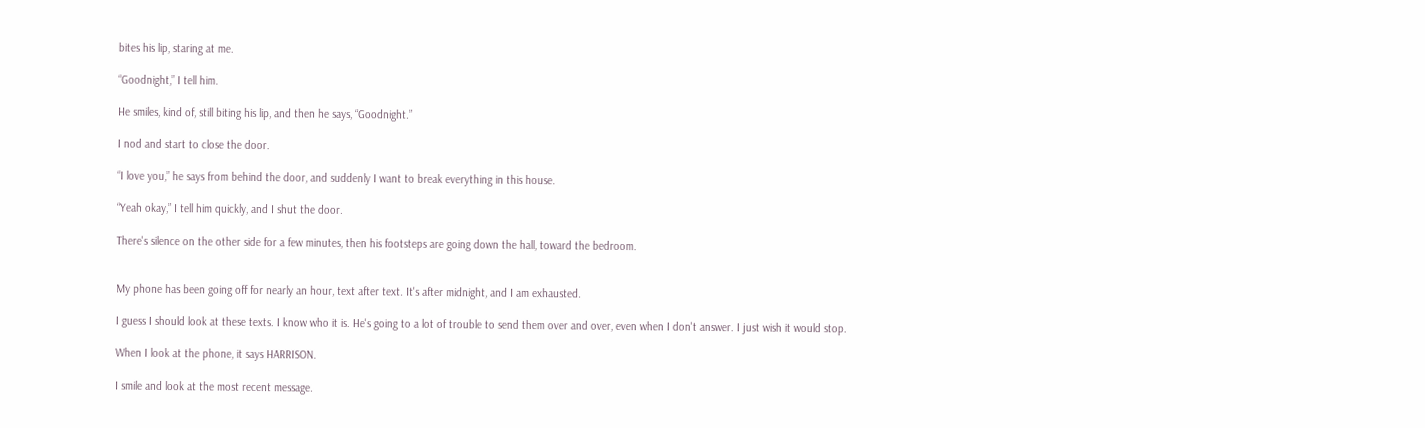bites his lip, staring at me.

“Goodnight,” I tell him.

He smiles, kind of, still biting his lip, and then he says, “Goodnight.”

I nod and start to close the door.

“I love you,” he says from behind the door, and suddenly I want to break everything in this house.

“Yeah okay,” I tell him quickly, and I shut the door.

There's silence on the other side for a few minutes, then his footsteps are going down the hall, toward the bedroom.


My phone has been going off for nearly an hour, text after text. It's after midnight, and I am exhausted.

I guess I should look at these texts. I know who it is. He's going to a lot of trouble to send them over and over, even when I don't answer. I just wish it would stop.

When I look at the phone, it says HARRISON.

I smile and look at the most recent message.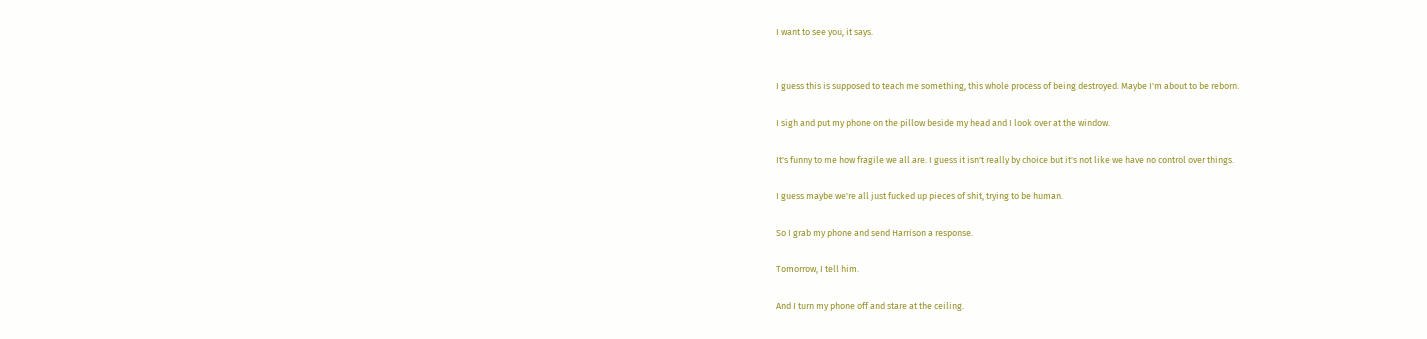I want to see you, it says.


I guess this is supposed to teach me something, this whole process of being destroyed. Maybe I'm about to be reborn.

I sigh and put my phone on the pillow beside my head and I look over at the window.

It's funny to me how fragile we all are. I guess it isn't really by choice but it's not like we have no control over things.

I guess maybe we're all just fucked up pieces of shit, trying to be human.

So I grab my phone and send Harrison a response.

Tomorrow, I tell him.

And I turn my phone off and stare at the ceiling.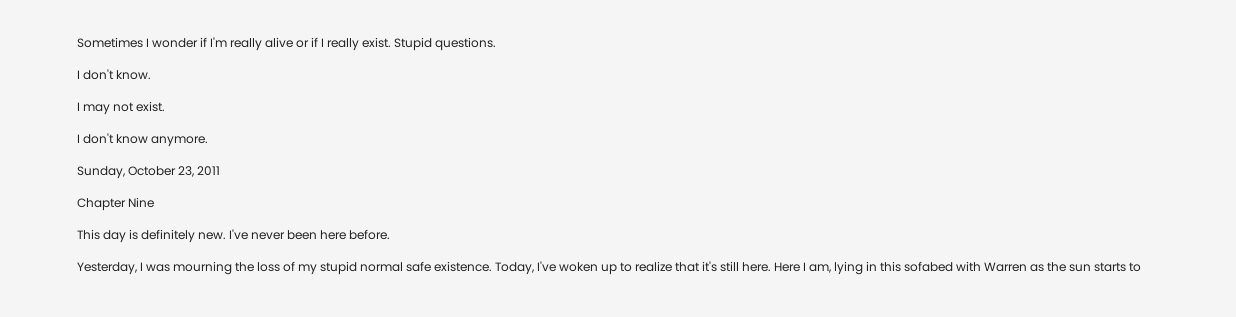Sometimes I wonder if I'm really alive or if I really exist. Stupid questions.

I don't know.

I may not exist.

I don't know anymore.

Sunday, October 23, 2011

Chapter Nine

This day is definitely new. I've never been here before.

Yesterday, I was mourning the loss of my stupid normal safe existence. Today, I've woken up to realize that it's still here. Here I am, lying in this sofabed with Warren as the sun starts to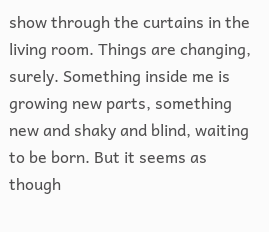show through the curtains in the living room. Things are changing, surely. Something inside me is growing new parts, something new and shaky and blind, waiting to be born. But it seems as though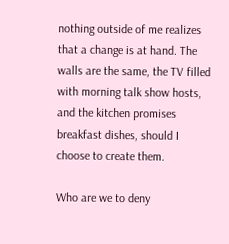nothing outside of me realizes that a change is at hand. The walls are the same, the TV filled with morning talk show hosts, and the kitchen promises breakfast dishes, should I choose to create them.

Who are we to deny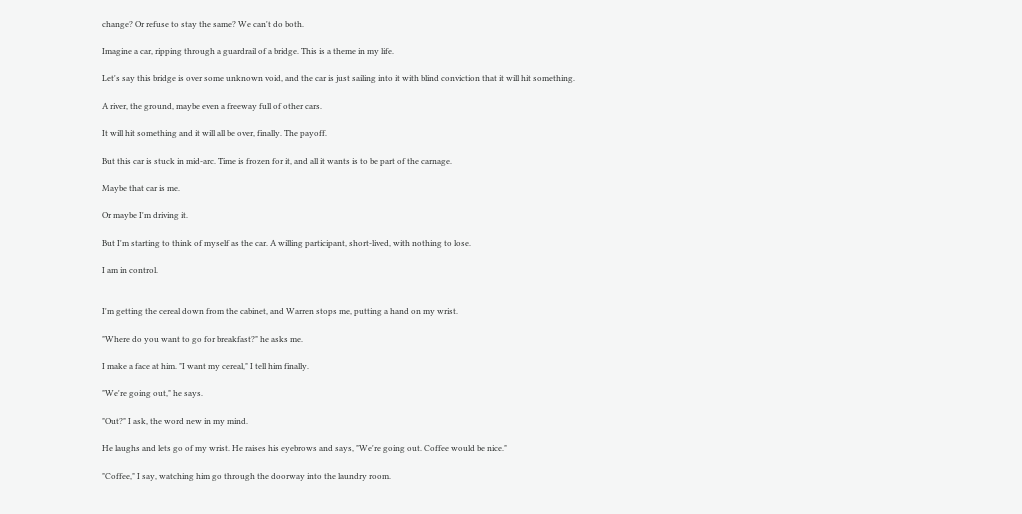change? Or refuse to stay the same? We can't do both.

Imagine a car, ripping through a guardrail of a bridge. This is a theme in my life.

Let's say this bridge is over some unknown void, and the car is just sailing into it with blind conviction that it will hit something.

A river, the ground, maybe even a freeway full of other cars.

It will hit something and it will all be over, finally. The payoff.

But this car is stuck in mid-arc. Time is frozen for it, and all it wants is to be part of the carnage.

Maybe that car is me.

Or maybe I'm driving it.

But I'm starting to think of myself as the car. A willing participant, short-lived, with nothing to lose.

I am in control.


I'm getting the cereal down from the cabinet, and Warren stops me, putting a hand on my wrist.

"Where do you want to go for breakfast?" he asks me.

I make a face at him. "I want my cereal," I tell him finally.

"We're going out," he says.

"Out?" I ask, the word new in my mind.

He laughs and lets go of my wrist. He raises his eyebrows and says, "We're going out. Coffee would be nice."

"Coffee," I say, watching him go through the doorway into the laundry room.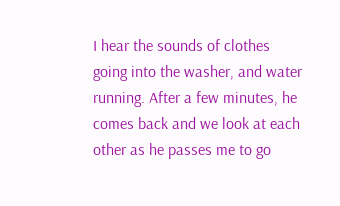I hear the sounds of clothes going into the washer, and water running. After a few minutes, he comes back and we look at each other as he passes me to go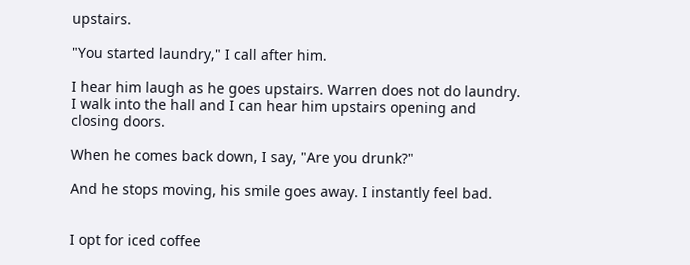upstairs.

"You started laundry," I call after him.

I hear him laugh as he goes upstairs. Warren does not do laundry. I walk into the hall and I can hear him upstairs opening and closing doors.

When he comes back down, I say, "Are you drunk?"

And he stops moving, his smile goes away. I instantly feel bad.


I opt for iced coffee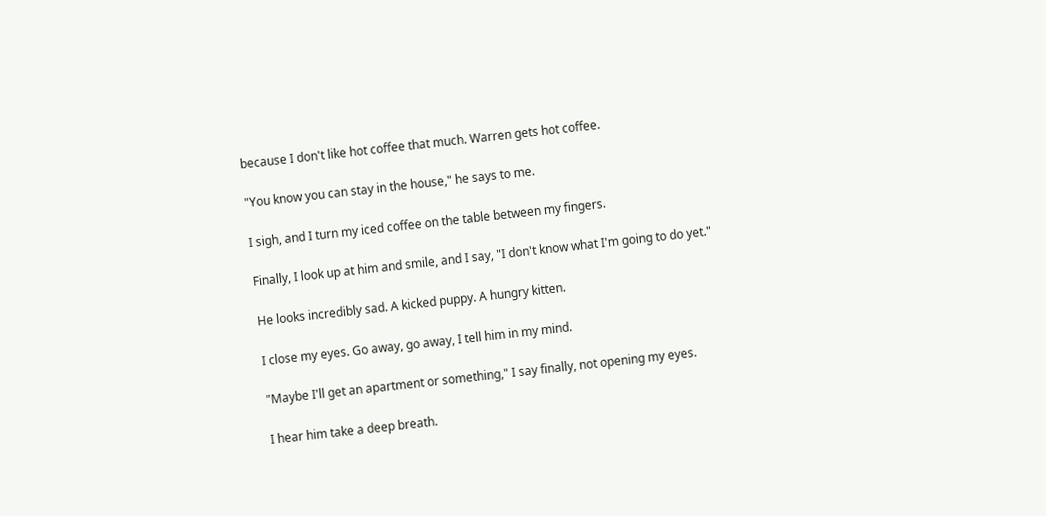because I don't like hot coffee that much. Warren gets hot coffee.

"You know you can stay in the house," he says to me.

I sigh, and I turn my iced coffee on the table between my fingers.

Finally, I look up at him and smile, and I say, "I don't know what I'm going to do yet."

He looks incredibly sad. A kicked puppy. A hungry kitten.

I close my eyes. Go away, go away, I tell him in my mind.

"Maybe I'll get an apartment or something," I say finally, not opening my eyes.

I hear him take a deep breath.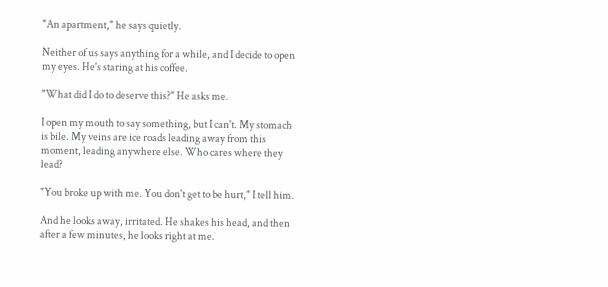"An apartment," he says quietly.

Neither of us says anything for a while, and I decide to open my eyes. He's staring at his coffee.

"What did I do to deserve this?" He asks me.

I open my mouth to say something, but I can't. My stomach is bile. My veins are ice roads leading away from this moment, leading anywhere else. Who cares where they lead?

"You broke up with me. You don't get to be hurt," I tell him.

And he looks away, irritated. He shakes his head, and then after a few minutes, he looks right at me.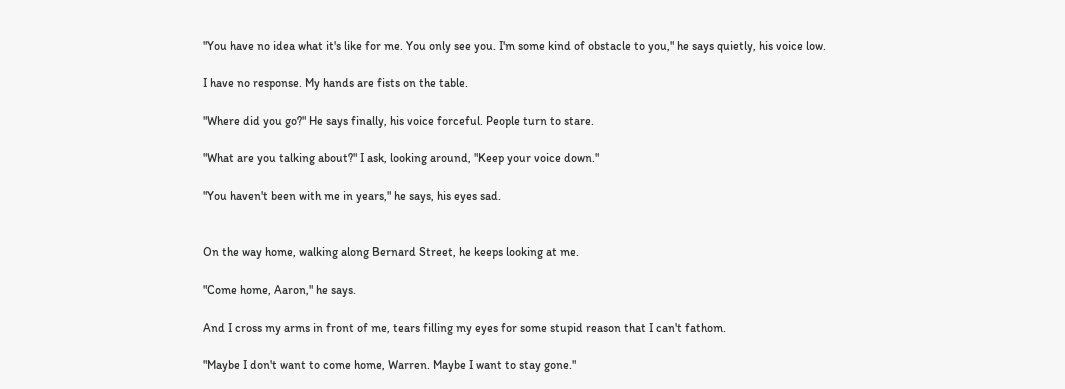"You have no idea what it's like for me. You only see you. I'm some kind of obstacle to you," he says quietly, his voice low.

I have no response. My hands are fists on the table.

"Where did you go?" He says finally, his voice forceful. People turn to stare.

"What are you talking about?" I ask, looking around, "Keep your voice down."

"You haven't been with me in years," he says, his eyes sad.


On the way home, walking along Bernard Street, he keeps looking at me.

"Come home, Aaron," he says.

And I cross my arms in front of me, tears filling my eyes for some stupid reason that I can't fathom.

"Maybe I don't want to come home, Warren. Maybe I want to stay gone."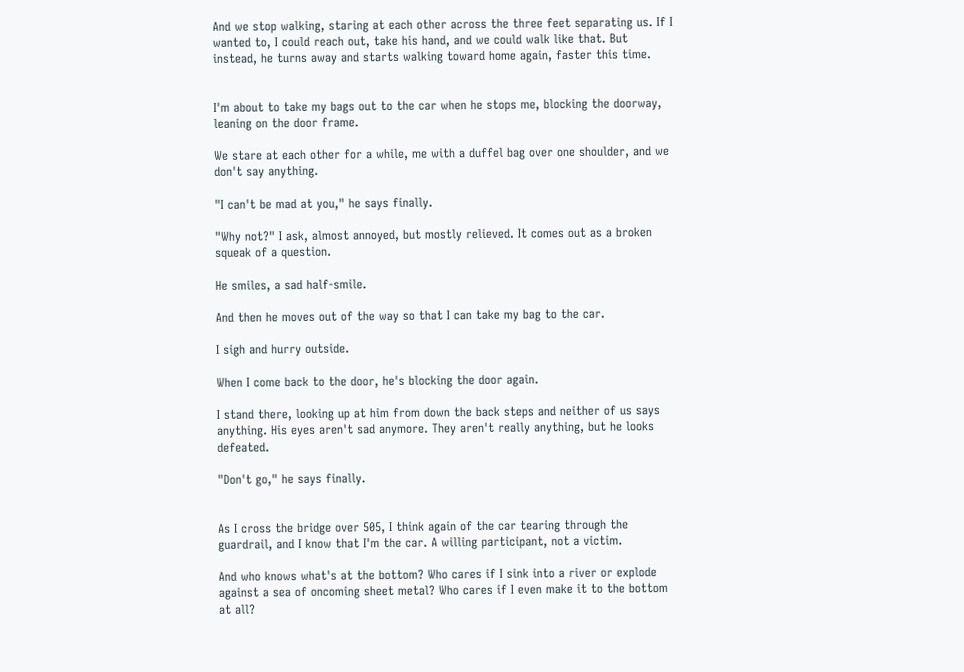And we stop walking, staring at each other across the three feet separating us. If I wanted to, I could reach out, take his hand, and we could walk like that. But instead, he turns away and starts walking toward home again, faster this time.


I'm about to take my bags out to the car when he stops me, blocking the doorway, leaning on the door frame.

We stare at each other for a while, me with a duffel bag over one shoulder, and we don't say anything.

"I can't be mad at you," he says finally.

"Why not?" I ask, almost annoyed, but mostly relieved. It comes out as a broken squeak of a question.

He smiles, a sad half-smile.

And then he moves out of the way so that I can take my bag to the car.

I sigh and hurry outside.

When I come back to the door, he's blocking the door again.

I stand there, looking up at him from down the back steps and neither of us says anything. His eyes aren't sad anymore. They aren't really anything, but he looks defeated.

"Don't go," he says finally.


As I cross the bridge over 505, I think again of the car tearing through the guardrail, and I know that I'm the car. A willing participant, not a victim.

And who knows what's at the bottom? Who cares if I sink into a river or explode against a sea of oncoming sheet metal? Who cares if I even make it to the bottom at all?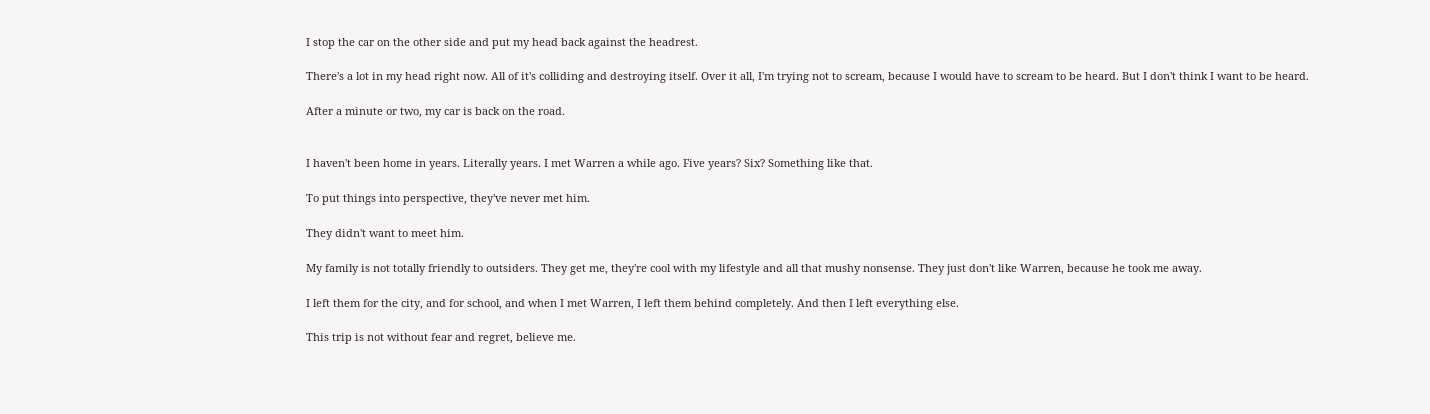I stop the car on the other side and put my head back against the headrest.

There's a lot in my head right now. All of it's colliding and destroying itself. Over it all, I'm trying not to scream, because I would have to scream to be heard. But I don't think I want to be heard.

After a minute or two, my car is back on the road.


I haven't been home in years. Literally years. I met Warren a while ago. Five years? Six? Something like that.

To put things into perspective, they've never met him.

They didn't want to meet him.

My family is not totally friendly to outsiders. They get me, they're cool with my lifestyle and all that mushy nonsense. They just don't like Warren, because he took me away.

I left them for the city, and for school, and when I met Warren, I left them behind completely. And then I left everything else.

This trip is not without fear and regret, believe me.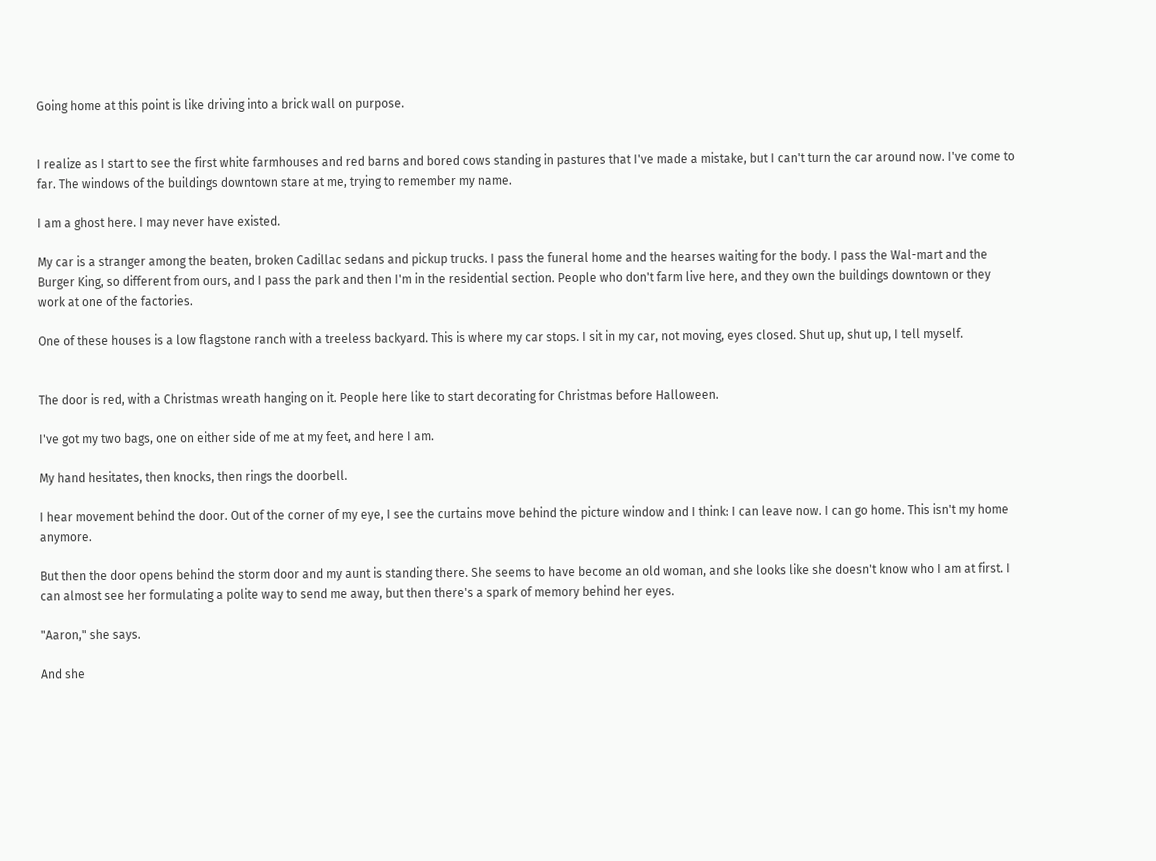Going home at this point is like driving into a brick wall on purpose.


I realize as I start to see the first white farmhouses and red barns and bored cows standing in pastures that I've made a mistake, but I can't turn the car around now. I've come to far. The windows of the buildings downtown stare at me, trying to remember my name.

I am a ghost here. I may never have existed.

My car is a stranger among the beaten, broken Cadillac sedans and pickup trucks. I pass the funeral home and the hearses waiting for the body. I pass the Wal-mart and the Burger King, so different from ours, and I pass the park and then I'm in the residential section. People who don't farm live here, and they own the buildings downtown or they work at one of the factories.

One of these houses is a low flagstone ranch with a treeless backyard. This is where my car stops. I sit in my car, not moving, eyes closed. Shut up, shut up, I tell myself.


The door is red, with a Christmas wreath hanging on it. People here like to start decorating for Christmas before Halloween.

I've got my two bags, one on either side of me at my feet, and here I am.

My hand hesitates, then knocks, then rings the doorbell.

I hear movement behind the door. Out of the corner of my eye, I see the curtains move behind the picture window and I think: I can leave now. I can go home. This isn't my home anymore.

But then the door opens behind the storm door and my aunt is standing there. She seems to have become an old woman, and she looks like she doesn't know who I am at first. I can almost see her formulating a polite way to send me away, but then there's a spark of memory behind her eyes.

"Aaron," she says.

And she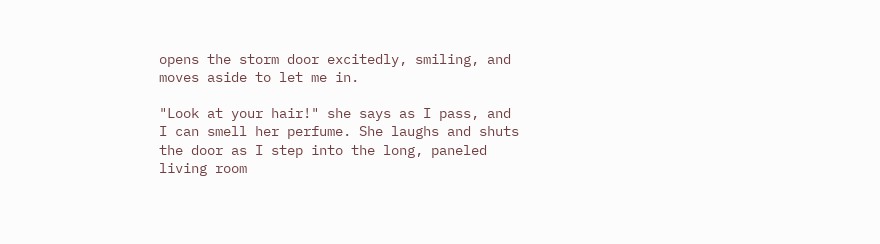opens the storm door excitedly, smiling, and moves aside to let me in.

"Look at your hair!" she says as I pass, and I can smell her perfume. She laughs and shuts the door as I step into the long, paneled living room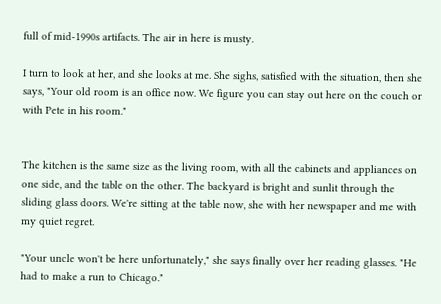full of mid-1990s artifacts. The air in here is musty.

I turn to look at her, and she looks at me. She sighs, satisfied with the situation, then she says, "Your old room is an office now. We figure you can stay out here on the couch or with Pete in his room."


The kitchen is the same size as the living room, with all the cabinets and appliances on one side, and the table on the other. The backyard is bright and sunlit through the sliding glass doors. We're sitting at the table now, she with her newspaper and me with my quiet regret.

"Your uncle won't be here unfortunately," she says finally over her reading glasses. "He had to make a run to Chicago."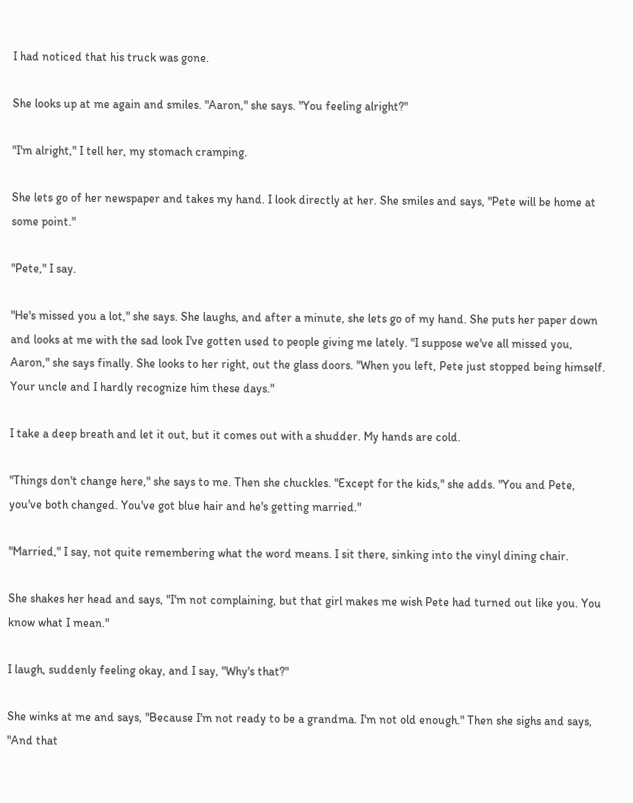I had noticed that his truck was gone.

She looks up at me again and smiles. "Aaron," she says. "You feeling alright?"

"I'm alright," I tell her, my stomach cramping.

She lets go of her newspaper and takes my hand. I look directly at her. She smiles and says, "Pete will be home at some point."

"Pete," I say.

"He's missed you a lot," she says. She laughs, and after a minute, she lets go of my hand. She puts her paper down and looks at me with the sad look I've gotten used to people giving me lately. "I suppose we've all missed you, Aaron," she says finally. She looks to her right, out the glass doors. "When you left, Pete just stopped being himself. Your uncle and I hardly recognize him these days."

I take a deep breath and let it out, but it comes out with a shudder. My hands are cold.

"Things don't change here," she says to me. Then she chuckles. "Except for the kids," she adds. "You and Pete, you've both changed. You've got blue hair and he's getting married."

"Married," I say, not quite remembering what the word means. I sit there, sinking into the vinyl dining chair.

She shakes her head and says, "I'm not complaining, but that girl makes me wish Pete had turned out like you. You know what I mean."

I laugh, suddenly feeling okay, and I say, "Why's that?"

She winks at me and says, "Because I'm not ready to be a grandma. I'm not old enough." Then she sighs and says, "And that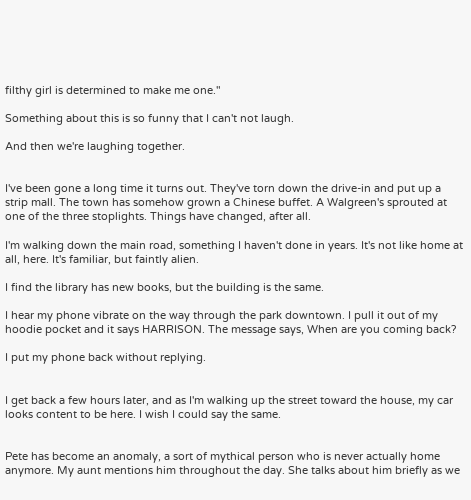filthy girl is determined to make me one."

Something about this is so funny that I can't not laugh.

And then we're laughing together.


I've been gone a long time it turns out. They've torn down the drive-in and put up a strip mall. The town has somehow grown a Chinese buffet. A Walgreen's sprouted at one of the three stoplights. Things have changed, after all.

I'm walking down the main road, something I haven't done in years. It's not like home at all, here. It's familiar, but faintly alien.

I find the library has new books, but the building is the same.

I hear my phone vibrate on the way through the park downtown. I pull it out of my hoodie pocket and it says HARRISON. The message says, When are you coming back?

I put my phone back without replying.


I get back a few hours later, and as I'm walking up the street toward the house, my car looks content to be here. I wish I could say the same.


Pete has become an anomaly, a sort of mythical person who is never actually home anymore. My aunt mentions him throughout the day. She talks about him briefly as we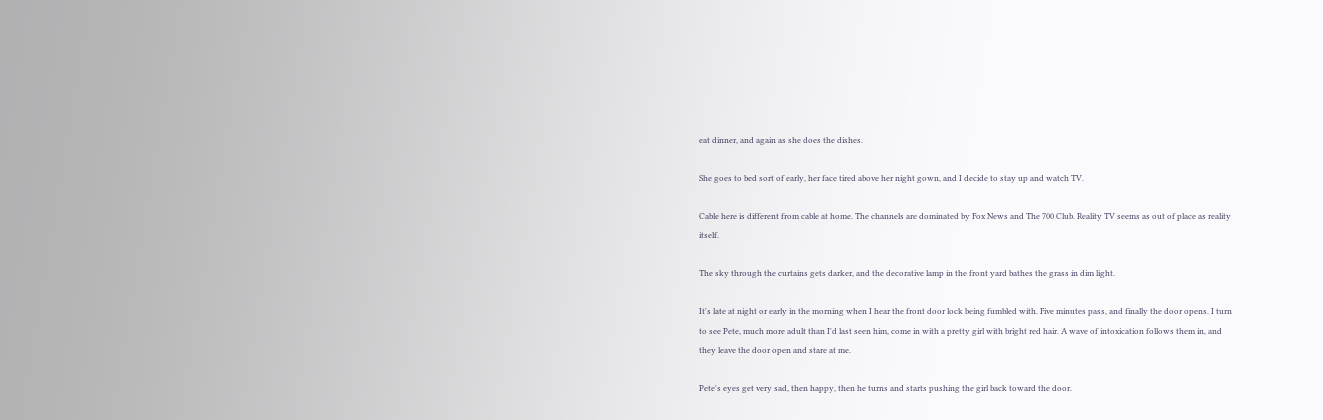eat dinner, and again as she does the dishes.

She goes to bed sort of early, her face tired above her night gown, and I decide to stay up and watch TV.

Cable here is different from cable at home. The channels are dominated by Fox News and The 700 Club. Reality TV seems as out of place as reality itself.

The sky through the curtains gets darker, and the decorative lamp in the front yard bathes the grass in dim light.

It's late at night or early in the morning when I hear the front door lock being fumbled with. Five minutes pass, and finally the door opens. I turn to see Pete, much more adult than I'd last seen him, come in with a pretty girl with bright red hair. A wave of intoxication follows them in, and they leave the door open and stare at me.

Pete's eyes get very sad, then happy, then he turns and starts pushing the girl back toward the door.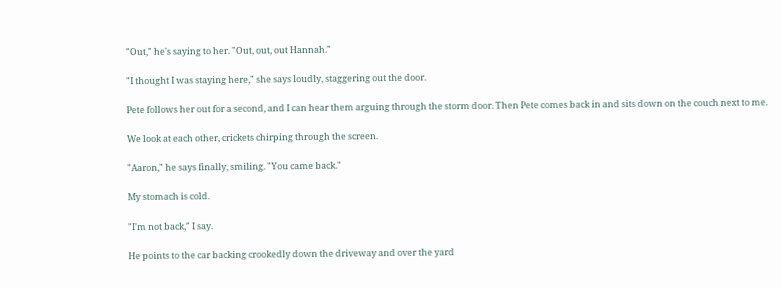"Out," he's saying to her. "Out, out, out Hannah."

"I thought I was staying here," she says loudly, staggering out the door.

Pete follows her out for a second, and I can hear them arguing through the storm door. Then Pete comes back in and sits down on the couch next to me.

We look at each other, crickets chirping through the screen.

"Aaron," he says finally, smiling. "You came back."

My stomach is cold.

"I'm not back," I say.

He points to the car backing crookedly down the driveway and over the yard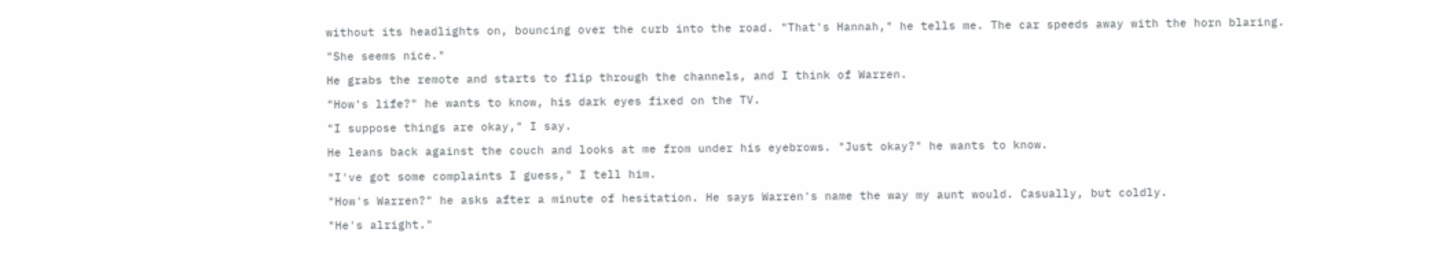without its headlights on, bouncing over the curb into the road. "That's Hannah," he tells me. The car speeds away with the horn blaring.

"She seems nice."

He grabs the remote and starts to flip through the channels, and I think of Warren.

"How's life?" he wants to know, his dark eyes fixed on the TV.

"I suppose things are okay," I say.

He leans back against the couch and looks at me from under his eyebrows. "Just okay?" he wants to know.

"I've got some complaints I guess," I tell him.

"How's Warren?" he asks after a minute of hesitation. He says Warren's name the way my aunt would. Casually, but coldly.

"He's alright."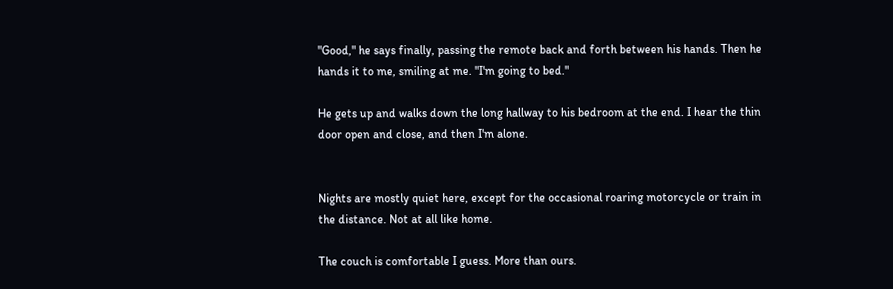"Good," he says finally, passing the remote back and forth between his hands. Then he hands it to me, smiling at me. "I'm going to bed."

He gets up and walks down the long hallway to his bedroom at the end. I hear the thin door open and close, and then I'm alone.


Nights are mostly quiet here, except for the occasional roaring motorcycle or train in the distance. Not at all like home.

The couch is comfortable I guess. More than ours.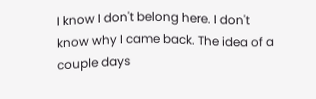I know I don't belong here. I don't know why I came back. The idea of a couple days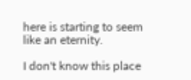here is starting to seem like an eternity.

I don't know this place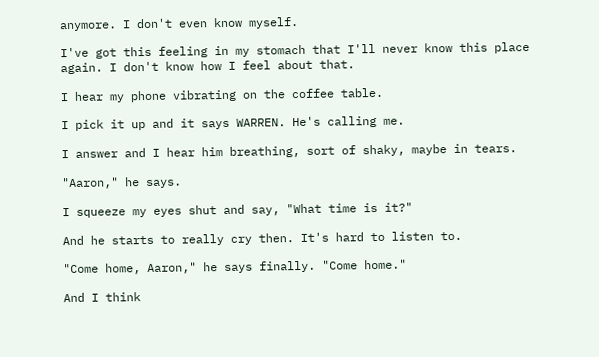anymore. I don't even know myself.

I've got this feeling in my stomach that I'll never know this place again. I don't know how I feel about that.

I hear my phone vibrating on the coffee table.

I pick it up and it says WARREN. He's calling me.

I answer and I hear him breathing, sort of shaky, maybe in tears.

"Aaron," he says.

I squeeze my eyes shut and say, "What time is it?"

And he starts to really cry then. It's hard to listen to.

"Come home, Aaron," he says finally. "Come home."

And I think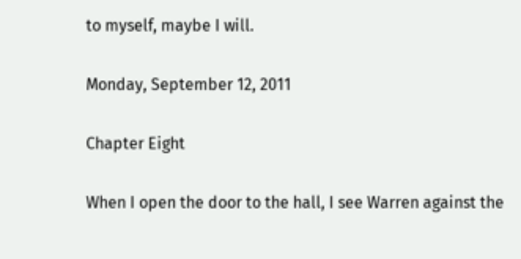to myself, maybe I will.

Monday, September 12, 2011

Chapter Eight

When I open the door to the hall, I see Warren against the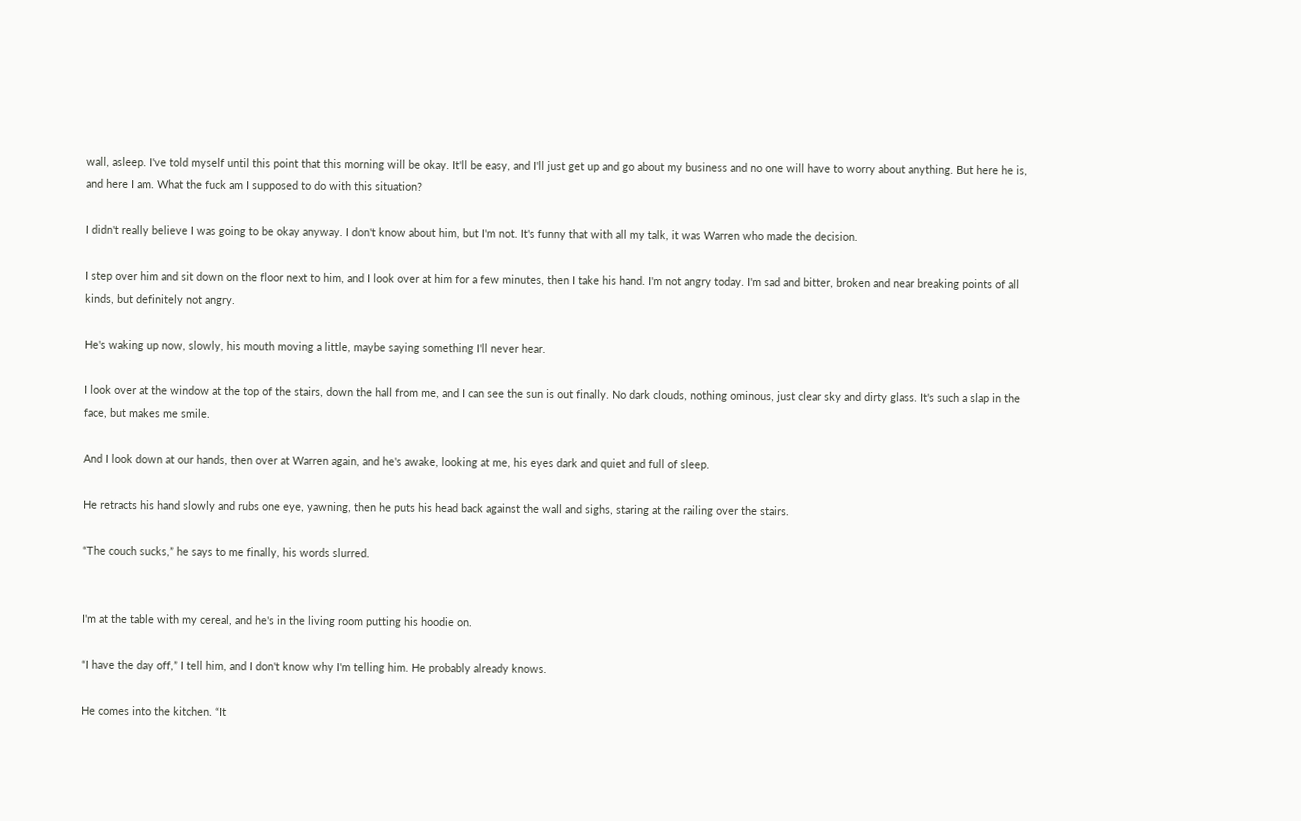wall, asleep. I've told myself until this point that this morning will be okay. It'll be easy, and I'll just get up and go about my business and no one will have to worry about anything. But here he is, and here I am. What the fuck am I supposed to do with this situation?

I didn't really believe I was going to be okay anyway. I don't know about him, but I'm not. It's funny that with all my talk, it was Warren who made the decision.

I step over him and sit down on the floor next to him, and I look over at him for a few minutes, then I take his hand. I'm not angry today. I'm sad and bitter, broken and near breaking points of all kinds, but definitely not angry.

He's waking up now, slowly, his mouth moving a little, maybe saying something I'll never hear.

I look over at the window at the top of the stairs, down the hall from me, and I can see the sun is out finally. No dark clouds, nothing ominous, just clear sky and dirty glass. It's such a slap in the face, but makes me smile.

And I look down at our hands, then over at Warren again, and he's awake, looking at me, his eyes dark and quiet and full of sleep.

He retracts his hand slowly and rubs one eye, yawning, then he puts his head back against the wall and sighs, staring at the railing over the stairs.

“The couch sucks,” he says to me finally, his words slurred.


I'm at the table with my cereal, and he's in the living room putting his hoodie on.

“I have the day off,” I tell him, and I don't know why I'm telling him. He probably already knows.

He comes into the kitchen. “It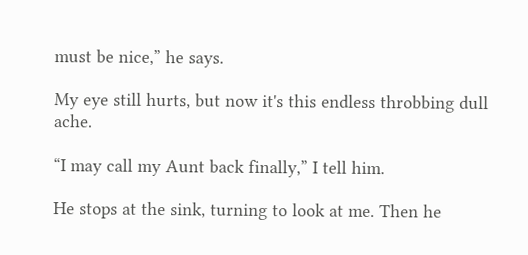must be nice,” he says.

My eye still hurts, but now it's this endless throbbing dull ache.

“I may call my Aunt back finally,” I tell him.

He stops at the sink, turning to look at me. Then he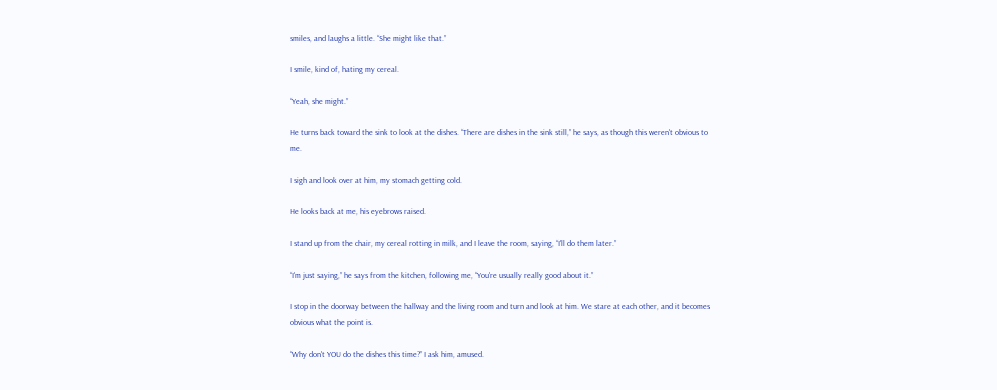smiles, and laughs a little. “She might like that.”

I smile, kind of, hating my cereal.

“Yeah, she might.”

He turns back toward the sink to look at the dishes. “There are dishes in the sink still,” he says, as though this weren't obvious to me.

I sigh and look over at him, my stomach getting cold.

He looks back at me, his eyebrows raised.

I stand up from the chair, my cereal rotting in milk, and I leave the room, saying, “I'll do them later.”

“I'm just saying,” he says from the kitchen, following me, “You're usually really good about it.”

I stop in the doorway between the hallway and the living room and turn and look at him. We stare at each other, and it becomes obvious what the point is.

“Why don't YOU do the dishes this time?” I ask him, amused.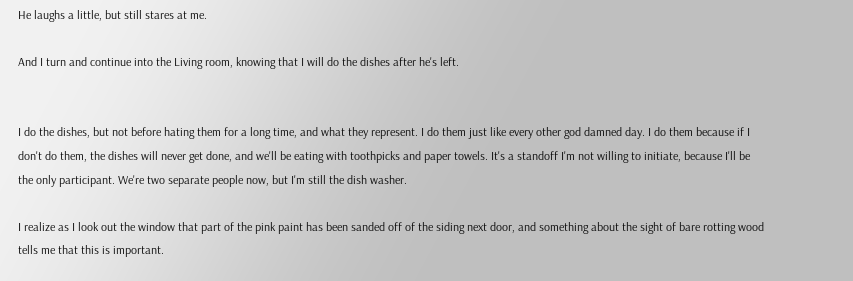He laughs a little, but still stares at me.

And I turn and continue into the Living room, knowing that I will do the dishes after he's left.


I do the dishes, but not before hating them for a long time, and what they represent. I do them just like every other god damned day. I do them because if I don't do them, the dishes will never get done, and we'll be eating with toothpicks and paper towels. It's a standoff I'm not willing to initiate, because I'll be the only participant. We're two separate people now, but I'm still the dish washer.

I realize as I look out the window that part of the pink paint has been sanded off of the siding next door, and something about the sight of bare rotting wood tells me that this is important.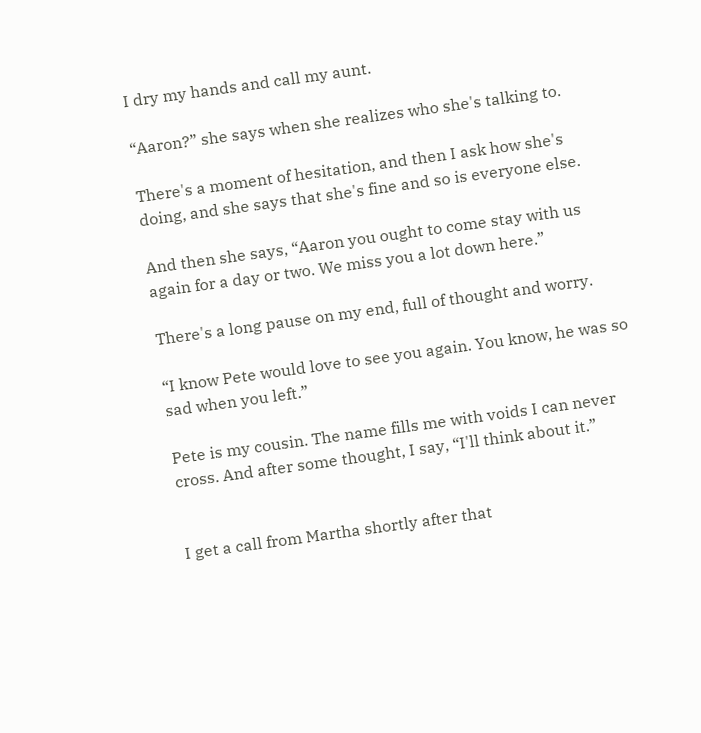I dry my hands and call my aunt.

“Aaron?” she says when she realizes who she's talking to.

There's a moment of hesitation, and then I ask how she's doing, and she says that she's fine and so is everyone else.

And then she says, “Aaron you ought to come stay with us again for a day or two. We miss you a lot down here.”

There's a long pause on my end, full of thought and worry.

“I know Pete would love to see you again. You know, he was so sad when you left.”

Pete is my cousin. The name fills me with voids I can never cross. And after some thought, I say, “I'll think about it.”


I get a call from Martha shortly after that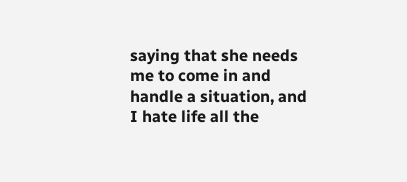saying that she needs me to come in and handle a situation, and I hate life all the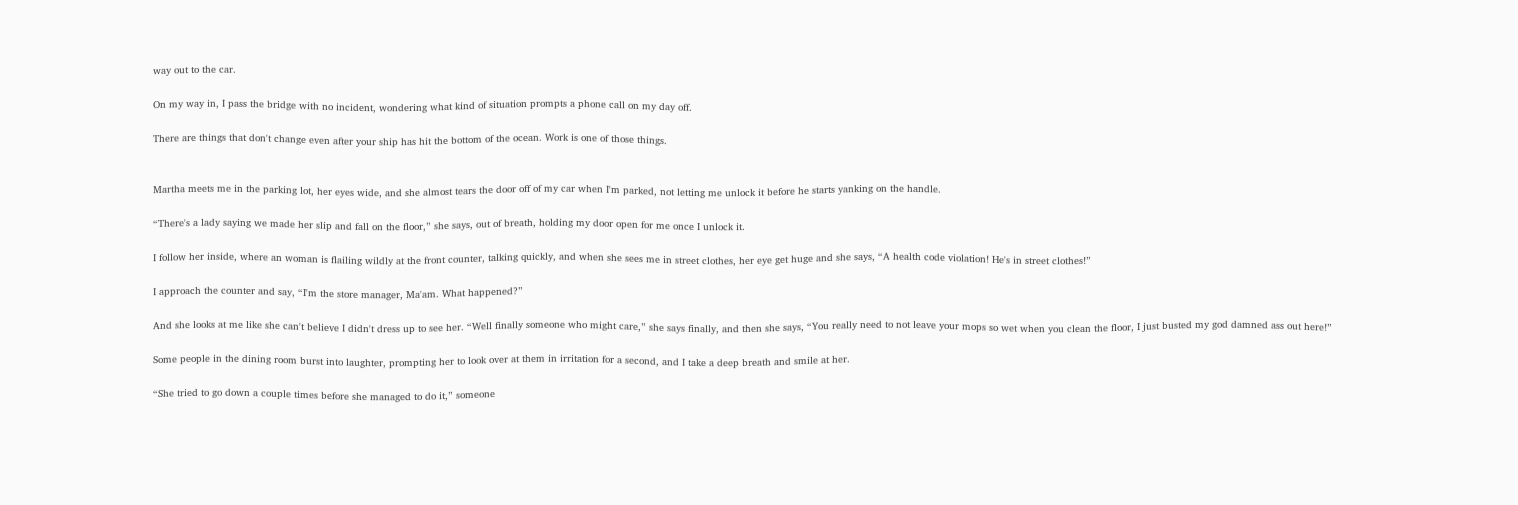way out to the car.

On my way in, I pass the bridge with no incident, wondering what kind of situation prompts a phone call on my day off.

There are things that don't change even after your ship has hit the bottom of the ocean. Work is one of those things.


Martha meets me in the parking lot, her eyes wide, and she almost tears the door off of my car when I'm parked, not letting me unlock it before he starts yanking on the handle.

“There's a lady saying we made her slip and fall on the floor,” she says, out of breath, holding my door open for me once I unlock it.

I follow her inside, where an woman is flailing wildly at the front counter, talking quickly, and when she sees me in street clothes, her eye get huge and she says, “A health code violation! He's in street clothes!”

I approach the counter and say, “I'm the store manager, Ma'am. What happened?”

And she looks at me like she can't believe I didn't dress up to see her. “Well finally someone who might care,” she says finally, and then she says, “You really need to not leave your mops so wet when you clean the floor, I just busted my god damned ass out here!”

Some people in the dining room burst into laughter, prompting her to look over at them in irritation for a second, and I take a deep breath and smile at her.

“She tried to go down a couple times before she managed to do it,” someone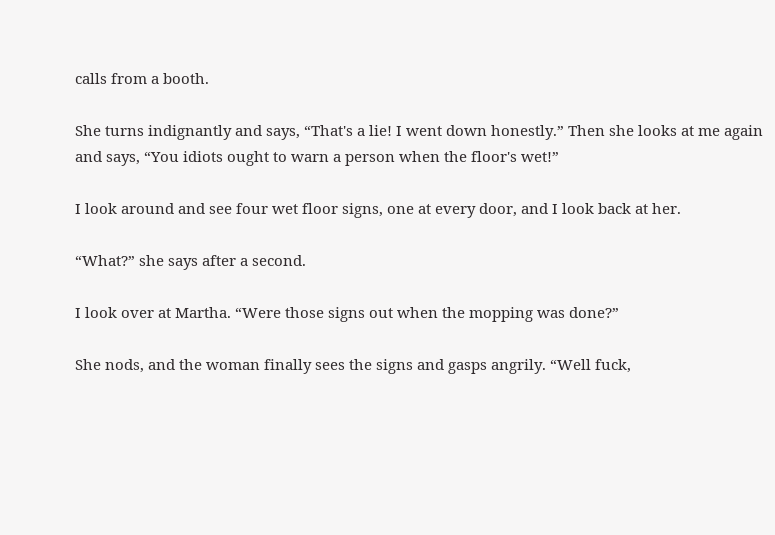calls from a booth.

She turns indignantly and says, “That's a lie! I went down honestly.” Then she looks at me again and says, “You idiots ought to warn a person when the floor's wet!”

I look around and see four wet floor signs, one at every door, and I look back at her.

“What?” she says after a second.

I look over at Martha. “Were those signs out when the mopping was done?”

She nods, and the woman finally sees the signs and gasps angrily. “Well fuck,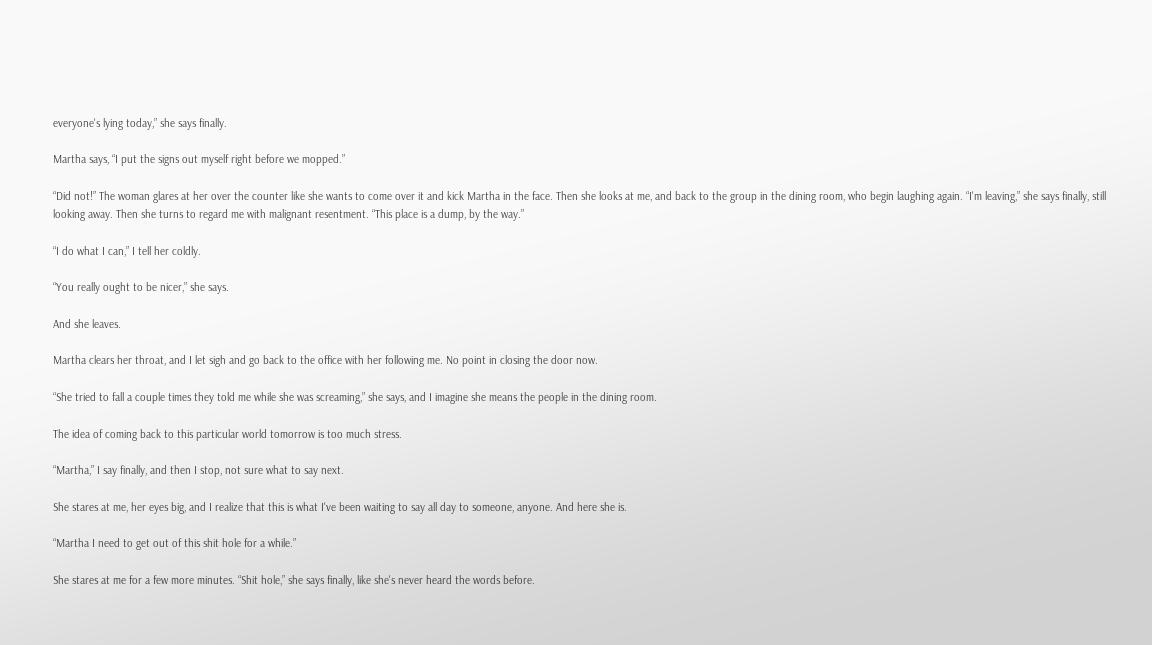everyone's lying today,” she says finally.

Martha says, “I put the signs out myself right before we mopped.”

“Did not!” The woman glares at her over the counter like she wants to come over it and kick Martha in the face. Then she looks at me, and back to the group in the dining room, who begin laughing again. “I'm leaving,” she says finally, still looking away. Then she turns to regard me with malignant resentment. “This place is a dump, by the way.”

“I do what I can,” I tell her coldly.

“You really ought to be nicer,” she says.

And she leaves.

Martha clears her throat, and I let sigh and go back to the office with her following me. No point in closing the door now.

“She tried to fall a couple times they told me while she was screaming,” she says, and I imagine she means the people in the dining room.

The idea of coming back to this particular world tomorrow is too much stress.

“Martha,” I say finally, and then I stop, not sure what to say next.

She stares at me, her eyes big, and I realize that this is what I've been waiting to say all day to someone, anyone. And here she is.

“Martha I need to get out of this shit hole for a while.”

She stares at me for a few more minutes. “Shit hole,” she says finally, like she's never heard the words before.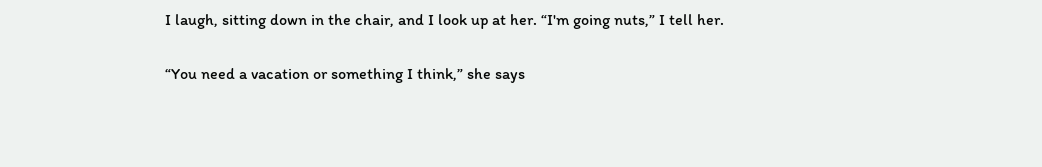I laugh, sitting down in the chair, and I look up at her. “I'm going nuts,” I tell her.

“You need a vacation or something I think,” she says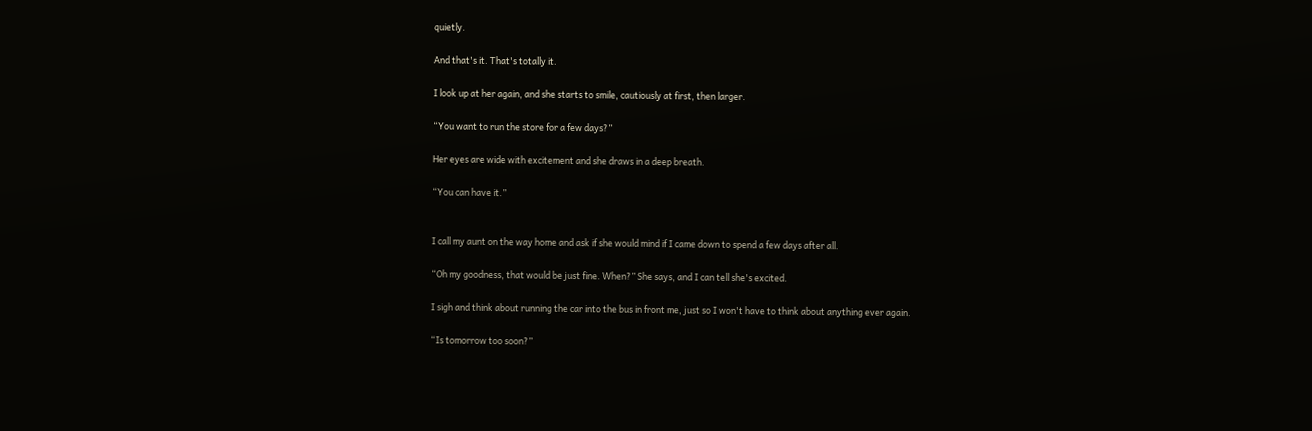quietly.

And that's it. That's totally it.

I look up at her again, and she starts to smile, cautiously at first, then larger.

“You want to run the store for a few days?”

Her eyes are wide with excitement and she draws in a deep breath.

“You can have it.”


I call my aunt on the way home and ask if she would mind if I came down to spend a few days after all.

“Oh my goodness, that would be just fine. When?” She says, and I can tell she's excited.

I sigh and think about running the car into the bus in front me, just so I won't have to think about anything ever again.

“Is tomorrow too soon?”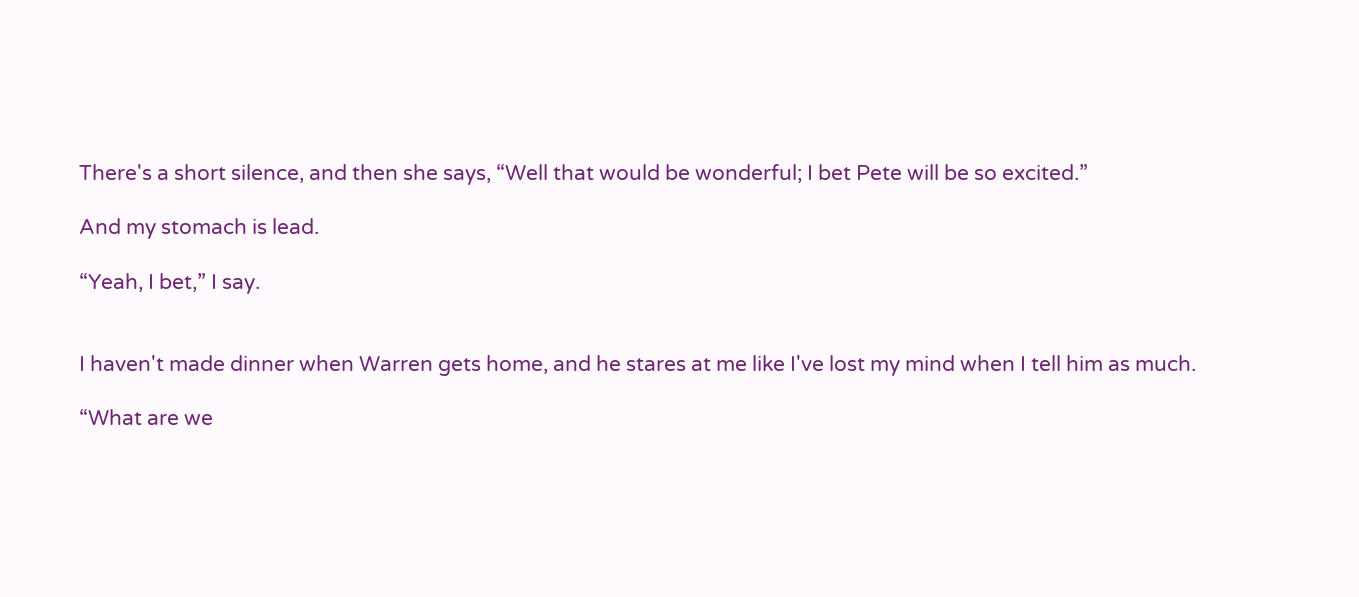There's a short silence, and then she says, “Well that would be wonderful; I bet Pete will be so excited.”

And my stomach is lead.

“Yeah, I bet,” I say.


I haven't made dinner when Warren gets home, and he stares at me like I've lost my mind when I tell him as much.

“What are we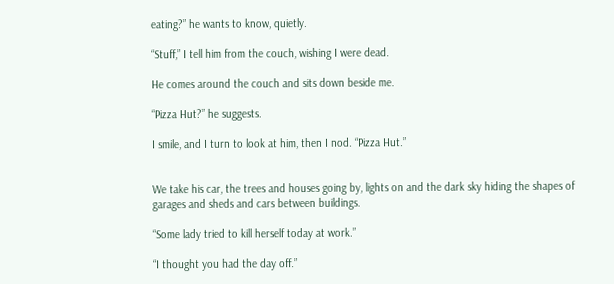eating?” he wants to know, quietly.

“Stuff,” I tell him from the couch, wishing I were dead.

He comes around the couch and sits down beside me.

“Pizza Hut?” he suggests.

I smile, and I turn to look at him, then I nod. “Pizza Hut.”


We take his car, the trees and houses going by, lights on and the dark sky hiding the shapes of garages and sheds and cars between buildings.

“Some lady tried to kill herself today at work.”

“I thought you had the day off.”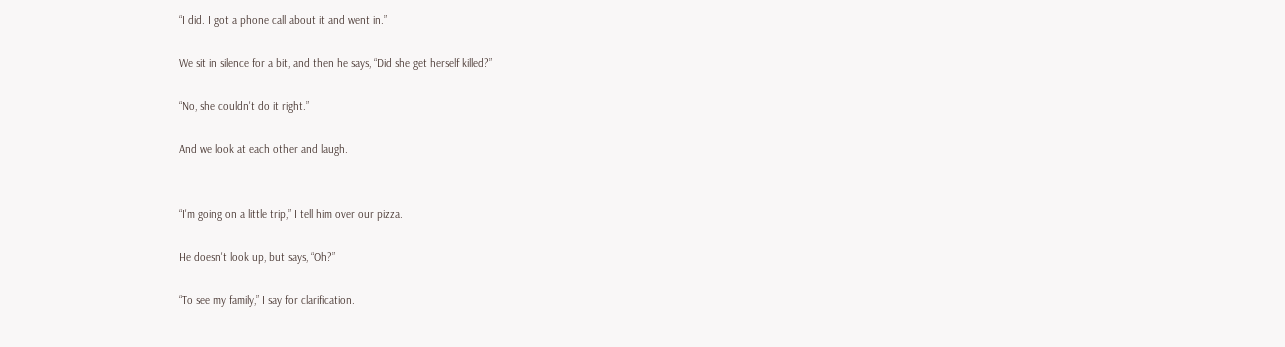“I did. I got a phone call about it and went in.”

We sit in silence for a bit, and then he says, “Did she get herself killed?”

“No, she couldn't do it right.”

And we look at each other and laugh.


“I'm going on a little trip,” I tell him over our pizza.

He doesn't look up, but says, “Oh?”

“To see my family,” I say for clarification.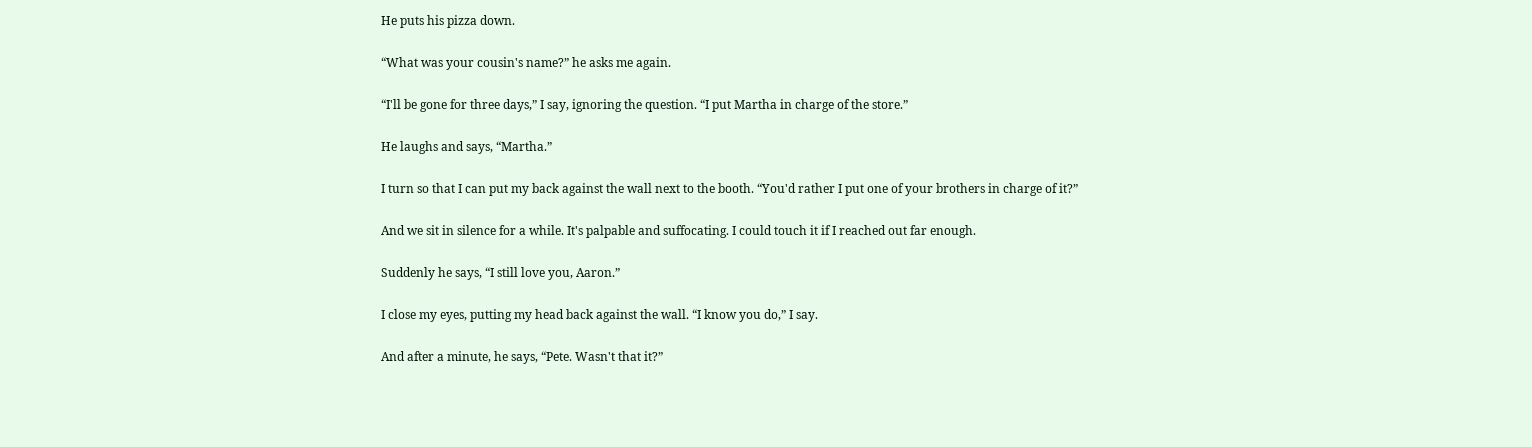He puts his pizza down.

“What was your cousin's name?” he asks me again.

“I'll be gone for three days,” I say, ignoring the question. “I put Martha in charge of the store.”

He laughs and says, “Martha.”

I turn so that I can put my back against the wall next to the booth. “You'd rather I put one of your brothers in charge of it?”

And we sit in silence for a while. It's palpable and suffocating. I could touch it if I reached out far enough.

Suddenly he says, “I still love you, Aaron.”

I close my eyes, putting my head back against the wall. “I know you do,” I say.

And after a minute, he says, “Pete. Wasn't that it?”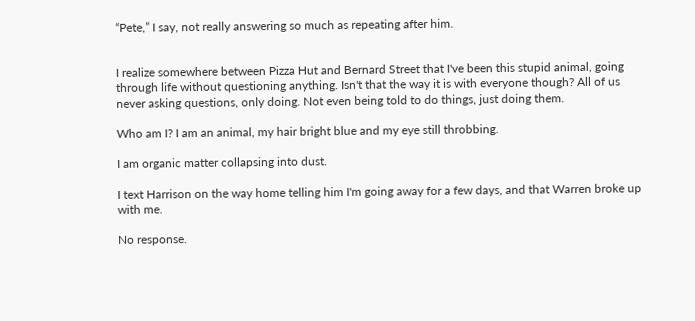“Pete,” I say, not really answering so much as repeating after him.


I realize somewhere between Pizza Hut and Bernard Street that I've been this stupid animal, going through life without questioning anything. Isn't that the way it is with everyone though? All of us never asking questions, only doing. Not even being told to do things, just doing them.

Who am I? I am an animal, my hair bright blue and my eye still throbbing.

I am organic matter collapsing into dust.

I text Harrison on the way home telling him I'm going away for a few days, and that Warren broke up with me.

No response.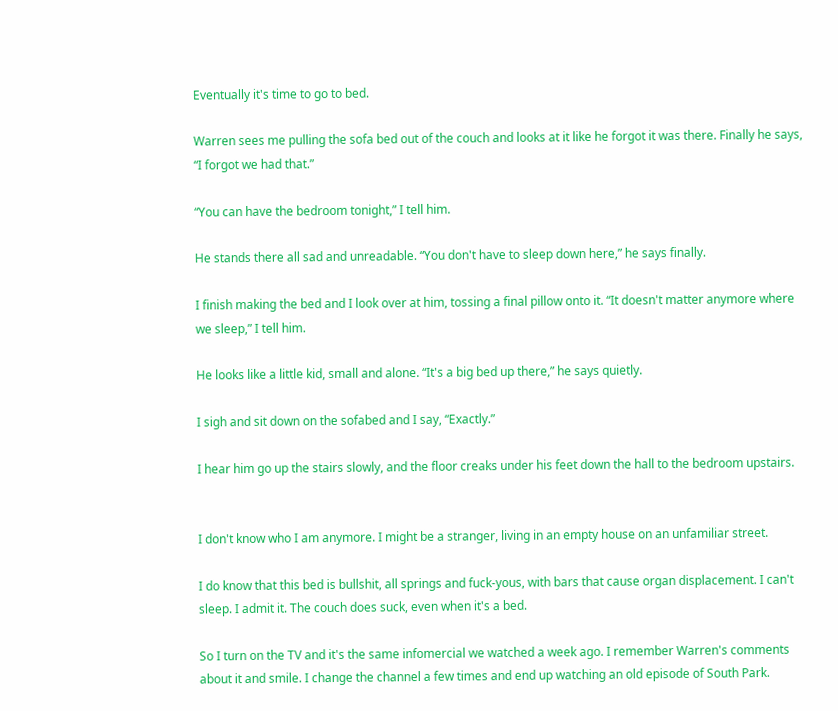Eventually it's time to go to bed.

Warren sees me pulling the sofa bed out of the couch and looks at it like he forgot it was there. Finally he says, “I forgot we had that.”

“You can have the bedroom tonight,” I tell him.

He stands there all sad and unreadable. “You don't have to sleep down here,” he says finally.

I finish making the bed and I look over at him, tossing a final pillow onto it. “It doesn't matter anymore where we sleep,” I tell him.

He looks like a little kid, small and alone. “It's a big bed up there,” he says quietly.

I sigh and sit down on the sofabed and I say, “Exactly.”

I hear him go up the stairs slowly, and the floor creaks under his feet down the hall to the bedroom upstairs.


I don't know who I am anymore. I might be a stranger, living in an empty house on an unfamiliar street.

I do know that this bed is bullshit, all springs and fuck-yous, with bars that cause organ displacement. I can't sleep. I admit it. The couch does suck, even when it's a bed.

So I turn on the TV and it's the same infomercial we watched a week ago. I remember Warren's comments about it and smile. I change the channel a few times and end up watching an old episode of South Park.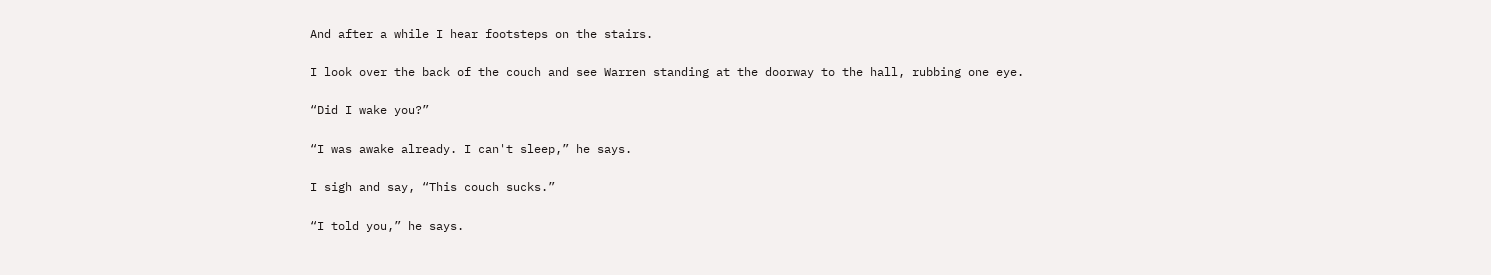And after a while I hear footsteps on the stairs.

I look over the back of the couch and see Warren standing at the doorway to the hall, rubbing one eye.

“Did I wake you?”

“I was awake already. I can't sleep,” he says.

I sigh and say, “This couch sucks.”

“I told you,” he says.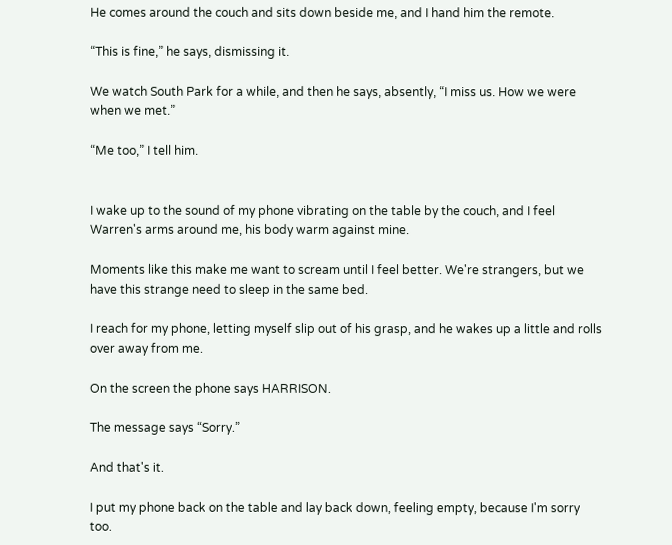He comes around the couch and sits down beside me, and I hand him the remote.

“This is fine,” he says, dismissing it.

We watch South Park for a while, and then he says, absently, “I miss us. How we were when we met.”

“Me too,” I tell him.


I wake up to the sound of my phone vibrating on the table by the couch, and I feel Warren's arms around me, his body warm against mine.

Moments like this make me want to scream until I feel better. We're strangers, but we have this strange need to sleep in the same bed.

I reach for my phone, letting myself slip out of his grasp, and he wakes up a little and rolls over away from me.

On the screen the phone says HARRISON.

The message says “Sorry.”

And that's it.

I put my phone back on the table and lay back down, feeling empty, because I'm sorry too.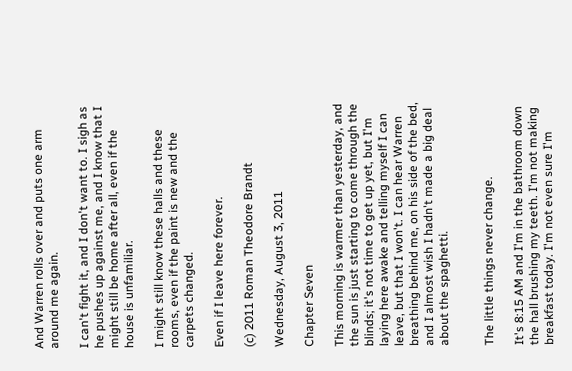And Warren rolls over and puts one arm around me again.

I can't fight it, and I don't want to. I sigh as he pushes up against me, and I know that I might still be home after all, even if the house is unfamiliar.

I might still know these halls and these rooms, even if the paint is new and the carpets changed.

Even if I leave here forever.

(c) 2011 Roman Theodore Brandt

Wednesday, August 3, 2011

Chapter Seven

This morning is warmer than yesterday, and the sun is just starting to come through the blinds; it's not time to get up yet, but I'm laying here awake and telling myself I can leave, but that I won't. I can hear Warren breathing behind me, on his side of the bed, and I almost wish I hadn't made a big deal about the spaghetti.


The little things never change.

It's 8:15 AM and I'm in the bathroom down the hall brushing my teeth. I'm not making breakfast today. I'm not even sure I'm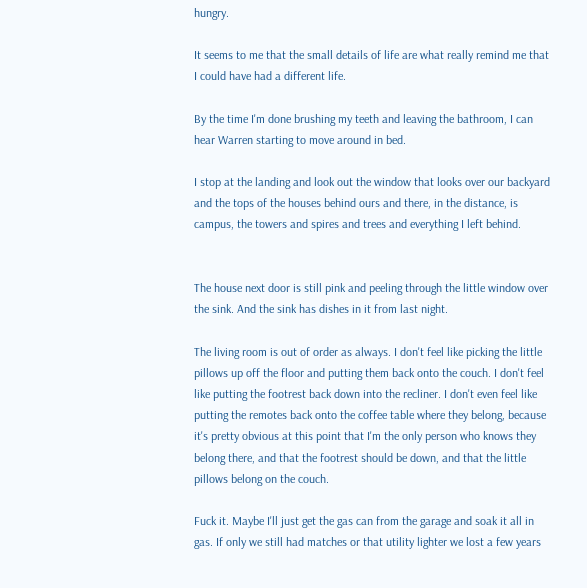hungry.

It seems to me that the small details of life are what really remind me that I could have had a different life.

By the time I'm done brushing my teeth and leaving the bathroom, I can hear Warren starting to move around in bed.

I stop at the landing and look out the window that looks over our backyard and the tops of the houses behind ours and there, in the distance, is campus, the towers and spires and trees and everything I left behind.


The house next door is still pink and peeling through the little window over the sink. And the sink has dishes in it from last night.

The living room is out of order as always. I don't feel like picking the little pillows up off the floor and putting them back onto the couch. I don't feel like putting the footrest back down into the recliner. I don't even feel like putting the remotes back onto the coffee table where they belong, because it's pretty obvious at this point that I'm the only person who knows they belong there, and that the footrest should be down, and that the little pillows belong on the couch.

Fuck it. Maybe I'll just get the gas can from the garage and soak it all in gas. If only we still had matches or that utility lighter we lost a few years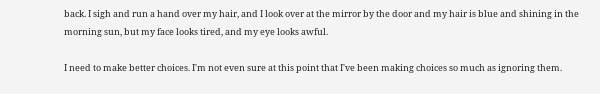back. I sigh and run a hand over my hair, and I look over at the mirror by the door and my hair is blue and shining in the morning sun, but my face looks tired, and my eye looks awful.

I need to make better choices. I'm not even sure at this point that I've been making choices so much as ignoring them.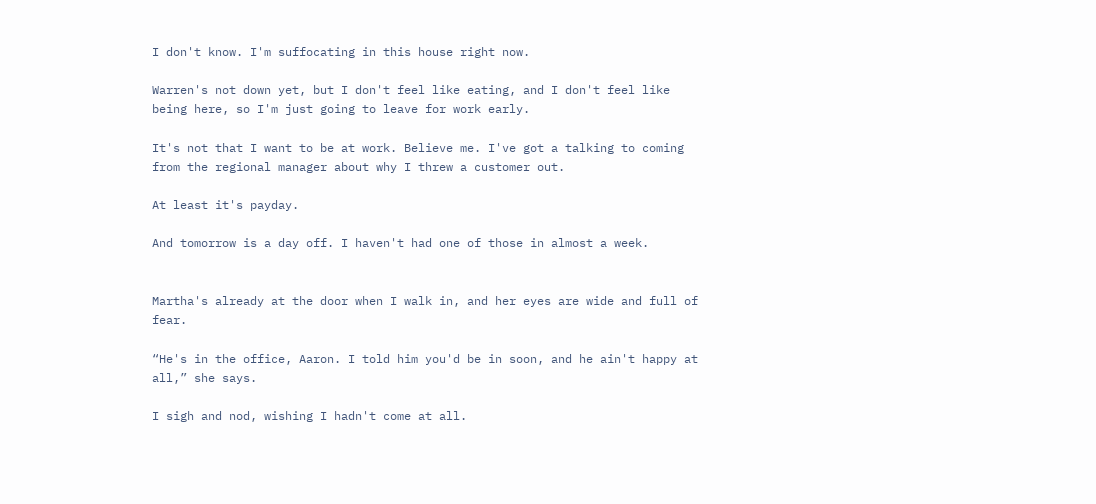I don't know. I'm suffocating in this house right now.

Warren's not down yet, but I don't feel like eating, and I don't feel like being here, so I'm just going to leave for work early.

It's not that I want to be at work. Believe me. I've got a talking to coming from the regional manager about why I threw a customer out.

At least it's payday.

And tomorrow is a day off. I haven't had one of those in almost a week.


Martha's already at the door when I walk in, and her eyes are wide and full of fear.

“He's in the office, Aaron. I told him you'd be in soon, and he ain't happy at all,” she says.

I sigh and nod, wishing I hadn't come at all.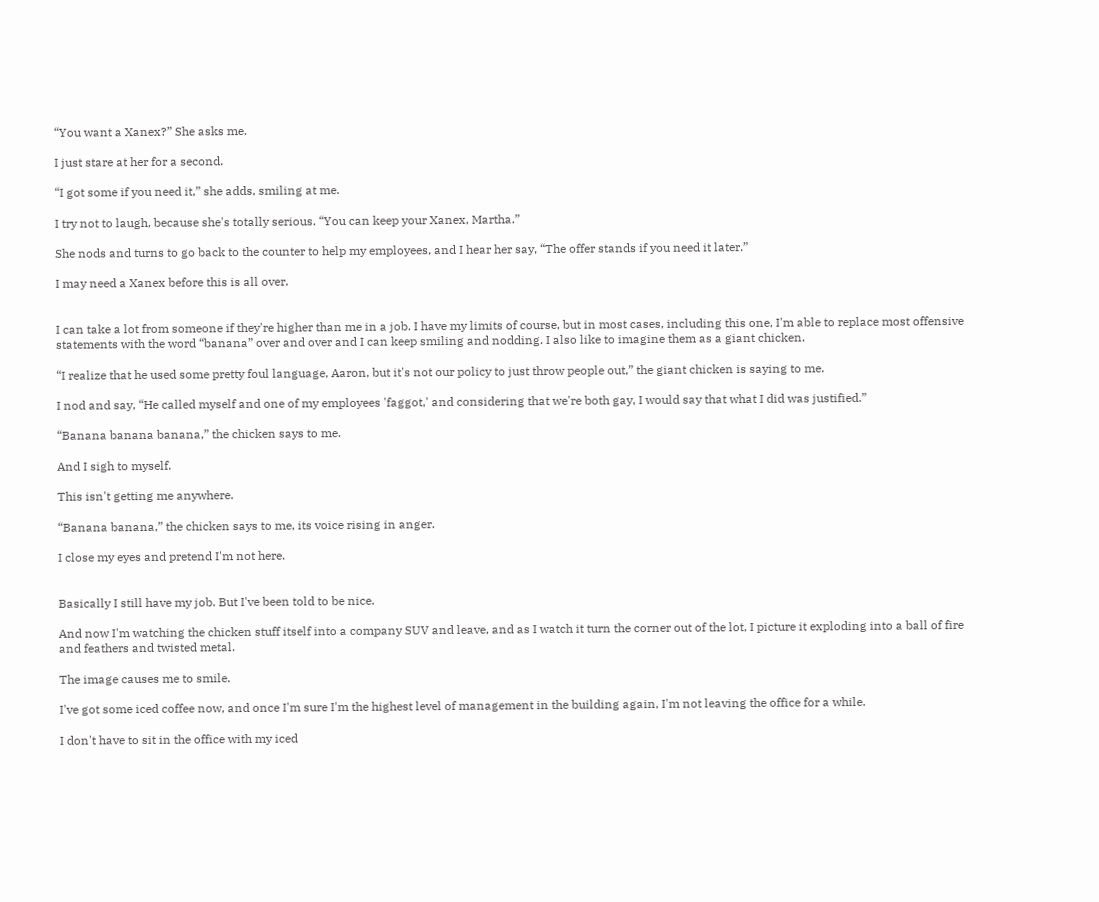“You want a Xanex?” She asks me.

I just stare at her for a second.

“I got some if you need it,” she adds, smiling at me.

I try not to laugh, because she's totally serious. “You can keep your Xanex, Martha.”

She nods and turns to go back to the counter to help my employees, and I hear her say, “The offer stands if you need it later.”

I may need a Xanex before this is all over.


I can take a lot from someone if they're higher than me in a job. I have my limits of course, but in most cases, including this one, I'm able to replace most offensive statements with the word “banana” over and over and I can keep smiling and nodding. I also like to imagine them as a giant chicken.

“I realize that he used some pretty foul language, Aaron, but it's not our policy to just throw people out,” the giant chicken is saying to me.

I nod and say, “He called myself and one of my employees 'faggot,' and considering that we're both gay, I would say that what I did was justified.”

“Banana banana banana,” the chicken says to me.

And I sigh to myself.

This isn't getting me anywhere.

“Banana banana,” the chicken says to me, its voice rising in anger.

I close my eyes and pretend I'm not here.


Basically I still have my job. But I've been told to be nice.

And now I'm watching the chicken stuff itself into a company SUV and leave, and as I watch it turn the corner out of the lot, I picture it exploding into a ball of fire and feathers and twisted metal.

The image causes me to smile.

I've got some iced coffee now, and once I'm sure I'm the highest level of management in the building again, I'm not leaving the office for a while.

I don't have to sit in the office with my iced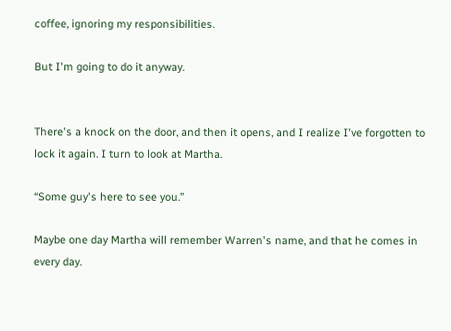coffee, ignoring my responsibilities.

But I'm going to do it anyway.


There's a knock on the door, and then it opens, and I realize I've forgotten to lock it again. I turn to look at Martha.

“Some guy's here to see you.”

Maybe one day Martha will remember Warren's name, and that he comes in every day.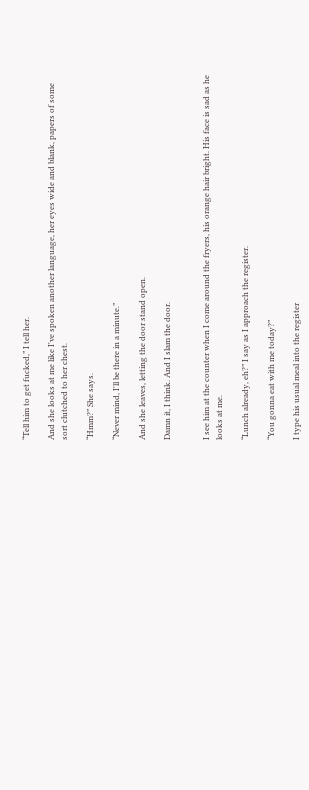“Tell him to get fucked,” I tell her.

And she looks at me like I've spoken another language, her eyes wide and blank, papers of some sort clutched to her chest.

“Hmm?” She says.

“Never mind, I'll be there in a minute.”

And she leaves, letting the door stand open.

Damn it, I think. And I slam the door.


I see him at the counter when I come around the fryers, his orange hair bright. His face is sad as he looks at me.

“Lunch already, eh?” I say as I approach the register.

“You gonna eat with me today?”

I type his usual meal into the register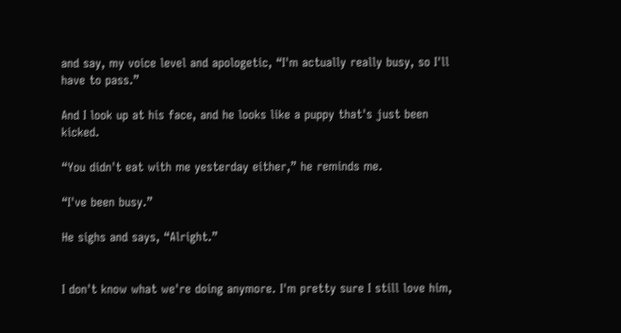and say, my voice level and apologetic, “I'm actually really busy, so I'll have to pass.”

And I look up at his face, and he looks like a puppy that's just been kicked.

“You didn't eat with me yesterday either,” he reminds me.

“I've been busy.”

He sighs and says, “Alright.”


I don't know what we're doing anymore. I'm pretty sure I still love him,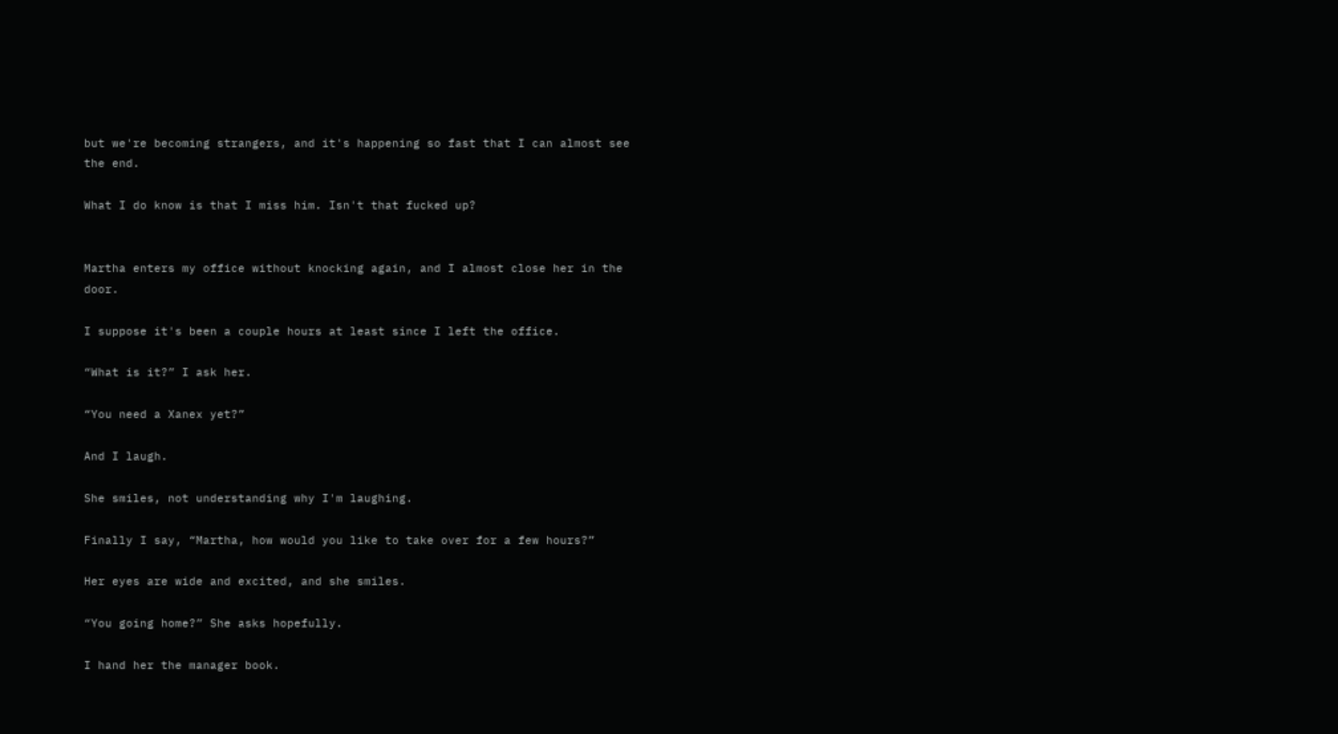but we're becoming strangers, and it's happening so fast that I can almost see the end.

What I do know is that I miss him. Isn't that fucked up?


Martha enters my office without knocking again, and I almost close her in the door.

I suppose it's been a couple hours at least since I left the office.

“What is it?” I ask her.

“You need a Xanex yet?”

And I laugh.

She smiles, not understanding why I'm laughing.

Finally I say, “Martha, how would you like to take over for a few hours?”

Her eyes are wide and excited, and she smiles.

“You going home?” She asks hopefully.

I hand her the manager book.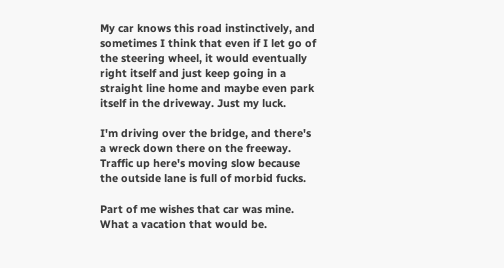My car knows this road instinctively, and sometimes I think that even if I let go of the steering wheel, it would eventually right itself and just keep going in a straight line home and maybe even park itself in the driveway. Just my luck.

I'm driving over the bridge, and there's a wreck down there on the freeway. Traffic up here's moving slow because the outside lane is full of morbid fucks.

Part of me wishes that car was mine. What a vacation that would be.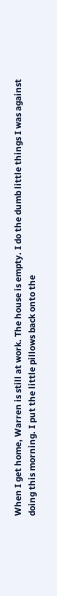When I get home, Warren is still at work. The house is empty. I do the dumb little things I was against doing this morning. I put the little pillows back onto the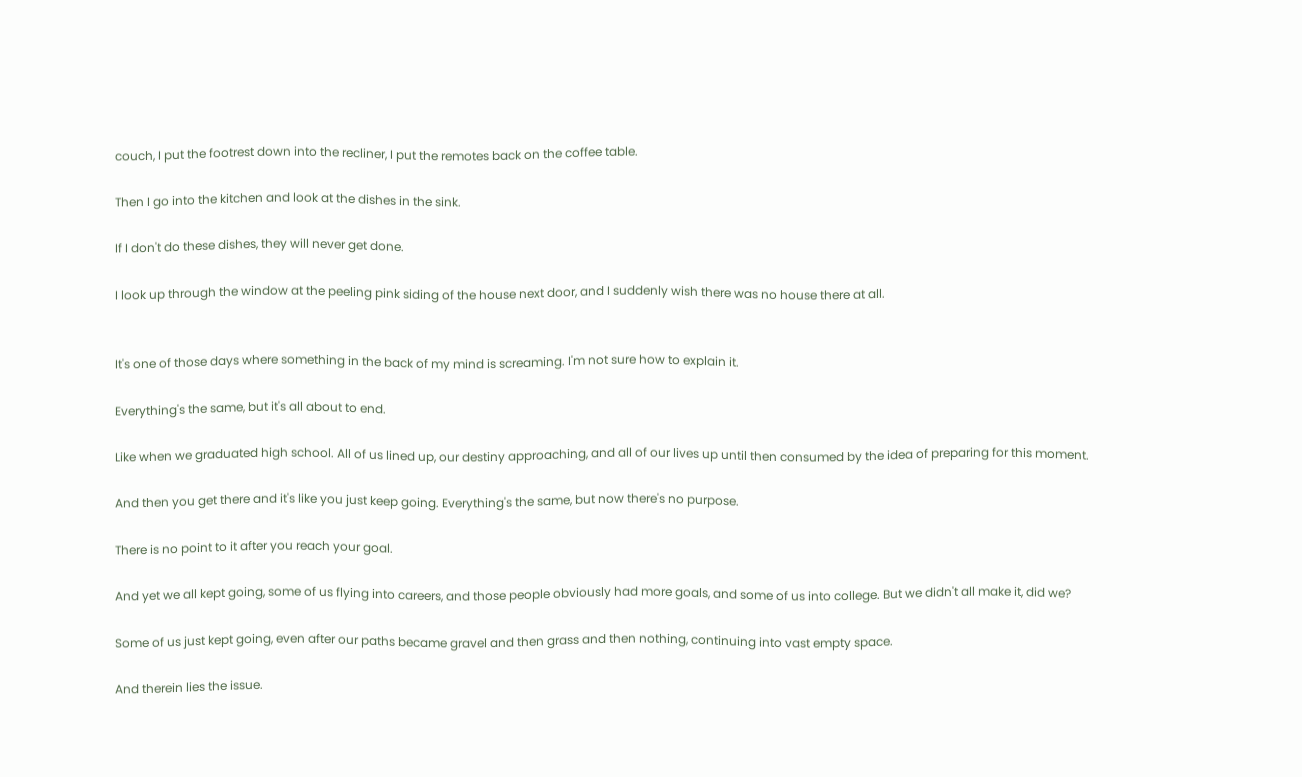couch, I put the footrest down into the recliner, I put the remotes back on the coffee table.

Then I go into the kitchen and look at the dishes in the sink.

If I don't do these dishes, they will never get done.

I look up through the window at the peeling pink siding of the house next door, and I suddenly wish there was no house there at all.


It's one of those days where something in the back of my mind is screaming. I'm not sure how to explain it.

Everything's the same, but it's all about to end.

Like when we graduated high school. All of us lined up, our destiny approaching, and all of our lives up until then consumed by the idea of preparing for this moment.

And then you get there and it's like you just keep going. Everything's the same, but now there's no purpose.

There is no point to it after you reach your goal.

And yet we all kept going, some of us flying into careers, and those people obviously had more goals, and some of us into college. But we didn't all make it, did we?

Some of us just kept going, even after our paths became gravel and then grass and then nothing, continuing into vast empty space.

And therein lies the issue.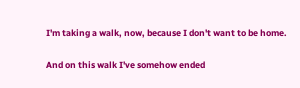I'm taking a walk, now, because I don't want to be home.

And on this walk I've somehow ended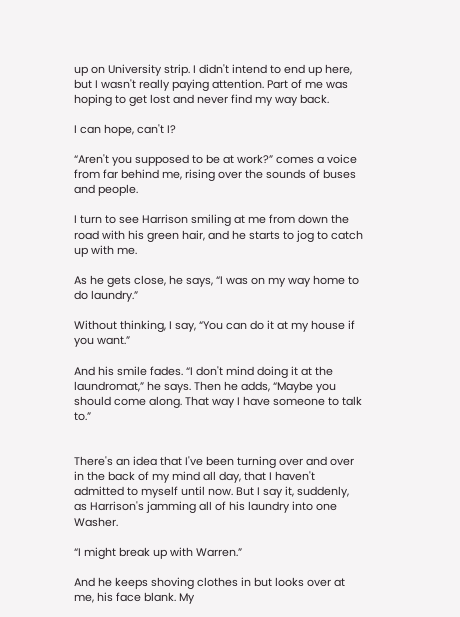up on University strip. I didn't intend to end up here, but I wasn't really paying attention. Part of me was hoping to get lost and never find my way back.

I can hope, can't I?

“Aren't you supposed to be at work?” comes a voice from far behind me, rising over the sounds of buses and people.

I turn to see Harrison smiling at me from down the road with his green hair, and he starts to jog to catch up with me.

As he gets close, he says, “I was on my way home to do laundry.”

Without thinking, I say, “You can do it at my house if you want.”

And his smile fades. “I don't mind doing it at the laundromat,” he says. Then he adds, “Maybe you should come along. That way I have someone to talk to.”


There's an idea that I've been turning over and over in the back of my mind all day, that I haven't admitted to myself until now. But I say it, suddenly, as Harrison's jamming all of his laundry into one Washer.

“I might break up with Warren.”

And he keeps shoving clothes in but looks over at me, his face blank. My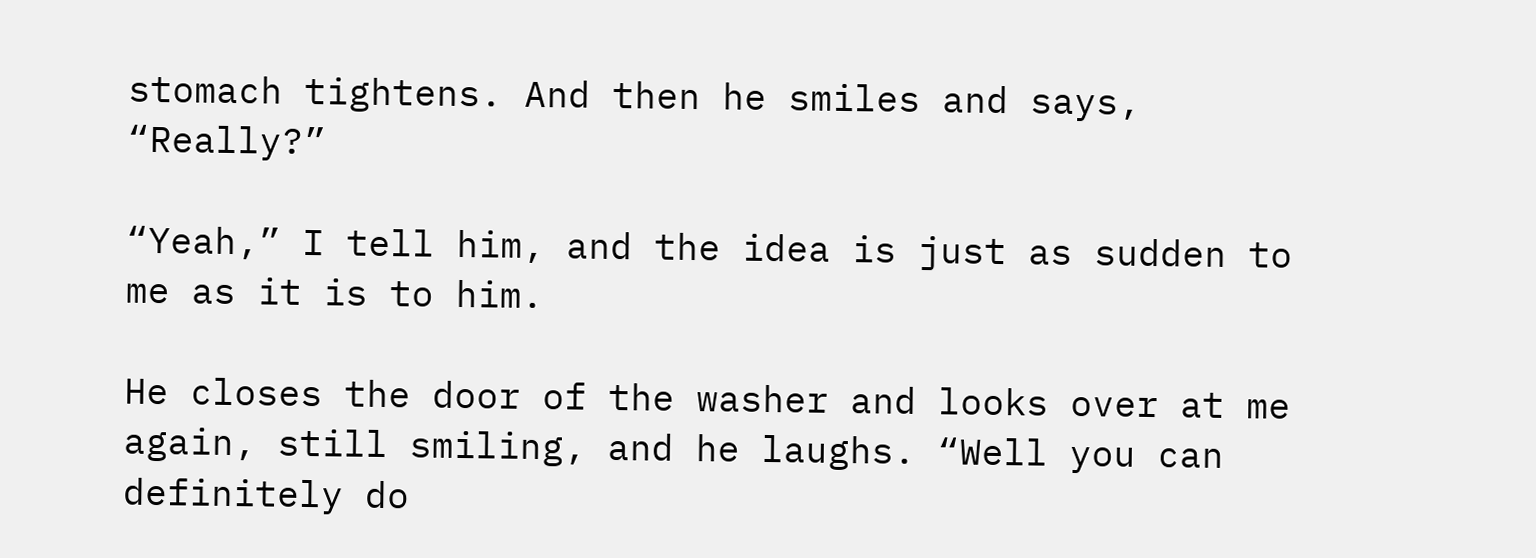stomach tightens. And then he smiles and says, “Really?”

“Yeah,” I tell him, and the idea is just as sudden to me as it is to him.

He closes the door of the washer and looks over at me again, still smiling, and he laughs. “Well you can definitely do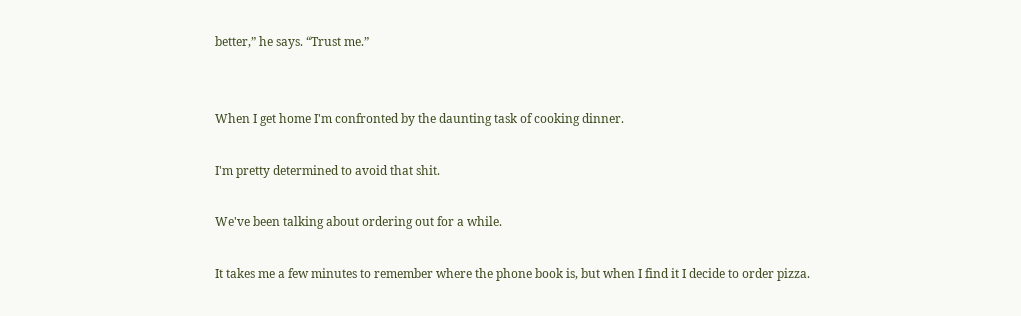better,” he says. “Trust me.”


When I get home I'm confronted by the daunting task of cooking dinner.

I'm pretty determined to avoid that shit.

We've been talking about ordering out for a while.

It takes me a few minutes to remember where the phone book is, but when I find it I decide to order pizza.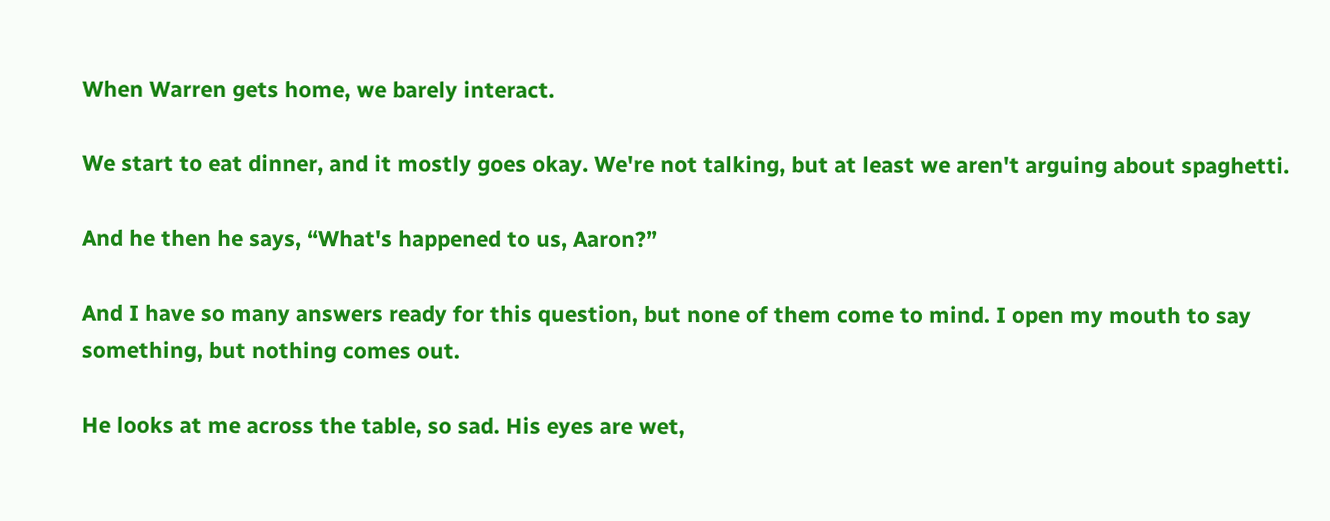When Warren gets home, we barely interact.

We start to eat dinner, and it mostly goes okay. We're not talking, but at least we aren't arguing about spaghetti.

And he then he says, “What's happened to us, Aaron?”

And I have so many answers ready for this question, but none of them come to mind. I open my mouth to say something, but nothing comes out.

He looks at me across the table, so sad. His eyes are wet,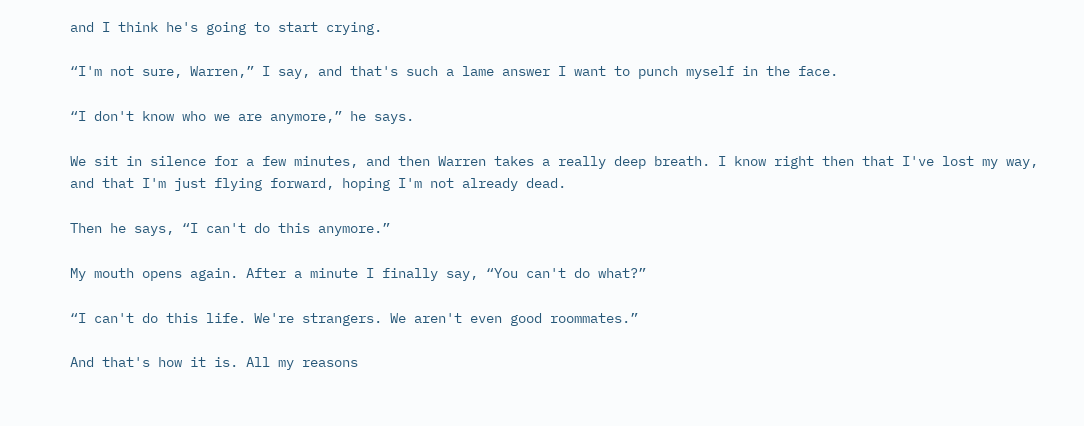and I think he's going to start crying.

“I'm not sure, Warren,” I say, and that's such a lame answer I want to punch myself in the face.

“I don't know who we are anymore,” he says.

We sit in silence for a few minutes, and then Warren takes a really deep breath. I know right then that I've lost my way, and that I'm just flying forward, hoping I'm not already dead.

Then he says, “I can't do this anymore.”

My mouth opens again. After a minute I finally say, “You can't do what?”

“I can't do this life. We're strangers. We aren't even good roommates.”

And that's how it is. All my reasons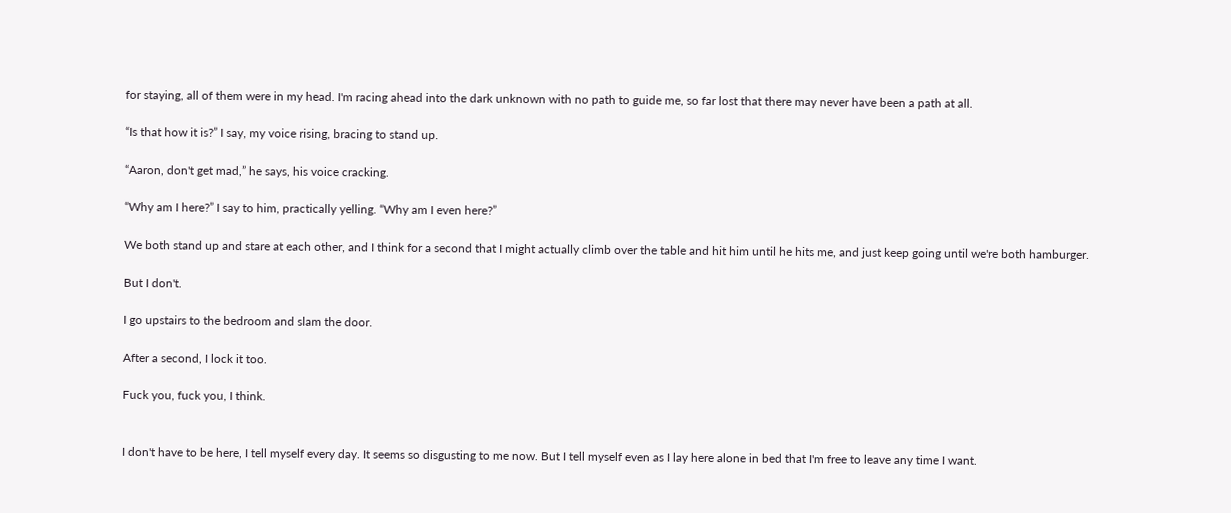for staying, all of them were in my head. I'm racing ahead into the dark unknown with no path to guide me, so far lost that there may never have been a path at all.

“Is that how it is?” I say, my voice rising, bracing to stand up.

“Aaron, don't get mad,” he says, his voice cracking.

“Why am I here?” I say to him, practically yelling. “Why am I even here?”

We both stand up and stare at each other, and I think for a second that I might actually climb over the table and hit him until he hits me, and just keep going until we're both hamburger.

But I don't.

I go upstairs to the bedroom and slam the door.

After a second, I lock it too.

Fuck you, fuck you, I think.


I don't have to be here, I tell myself every day. It seems so disgusting to me now. But I tell myself even as I lay here alone in bed that I'm free to leave any time I want.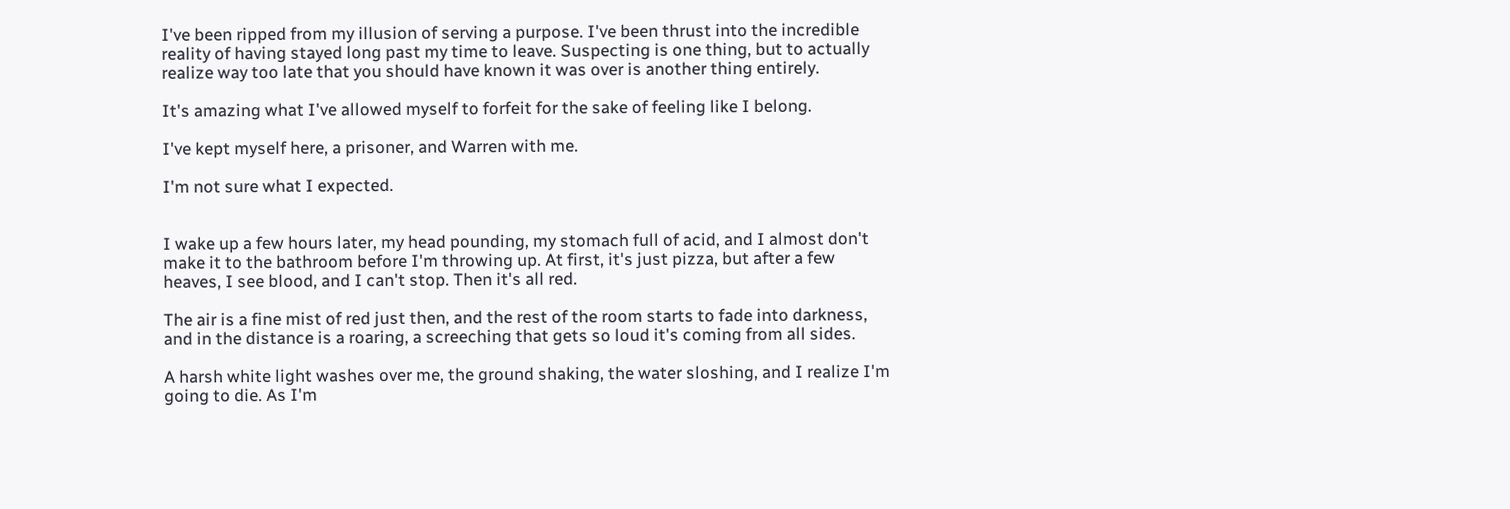I've been ripped from my illusion of serving a purpose. I've been thrust into the incredible reality of having stayed long past my time to leave. Suspecting is one thing, but to actually realize way too late that you should have known it was over is another thing entirely.

It's amazing what I've allowed myself to forfeit for the sake of feeling like I belong.

I've kept myself here, a prisoner, and Warren with me.

I'm not sure what I expected.


I wake up a few hours later, my head pounding, my stomach full of acid, and I almost don't make it to the bathroom before I'm throwing up. At first, it's just pizza, but after a few heaves, I see blood, and I can't stop. Then it's all red.

The air is a fine mist of red just then, and the rest of the room starts to fade into darkness, and in the distance is a roaring, a screeching that gets so loud it's coming from all sides.

A harsh white light washes over me, the ground shaking, the water sloshing, and I realize I'm going to die. As I'm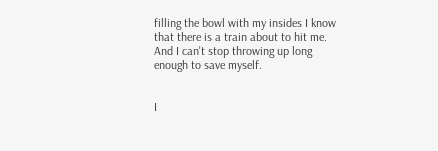filling the bowl with my insides I know that there is a train about to hit me. And I can't stop throwing up long enough to save myself.


I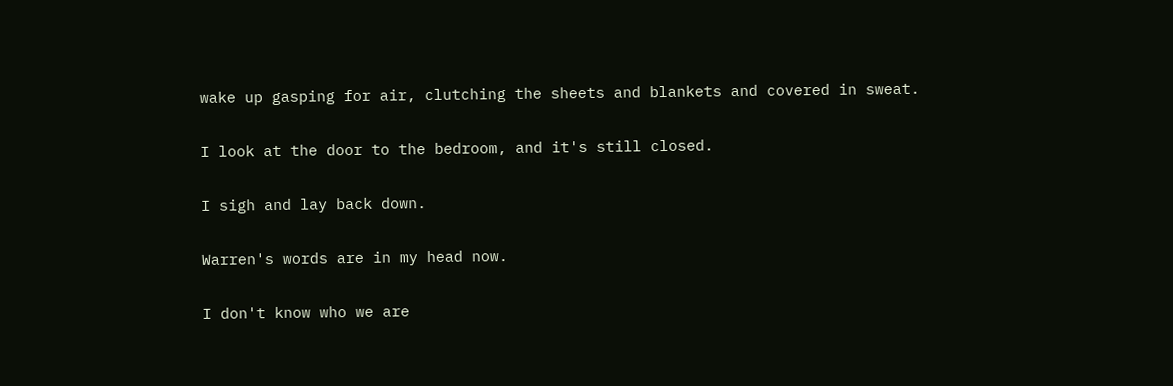wake up gasping for air, clutching the sheets and blankets and covered in sweat.

I look at the door to the bedroom, and it's still closed.

I sigh and lay back down.

Warren's words are in my head now.

I don't know who we are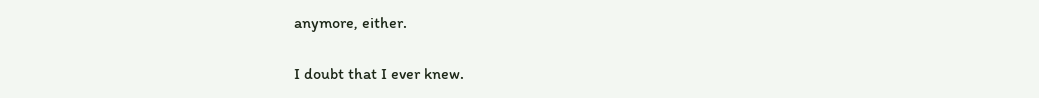anymore, either.

I doubt that I ever knew.